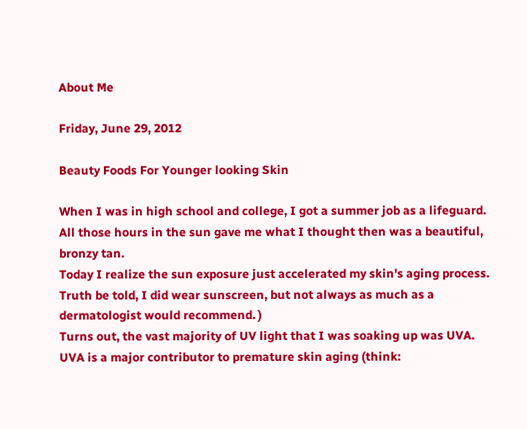About Me

Friday, June 29, 2012

Beauty Foods For Younger looking Skin

When I was in high school and college, I got a summer job as a lifeguard. All those hours in the sun gave me what I thought then was a beautiful, bronzy tan.
Today I realize the sun exposure just accelerated my skin's aging process. Truth be told, I did wear sunscreen, but not always as much as a dermatologist would recommend. )
Turns out, the vast majority of UV light that I was soaking up was UVA. UVA is a major contributor to premature skin aging (think: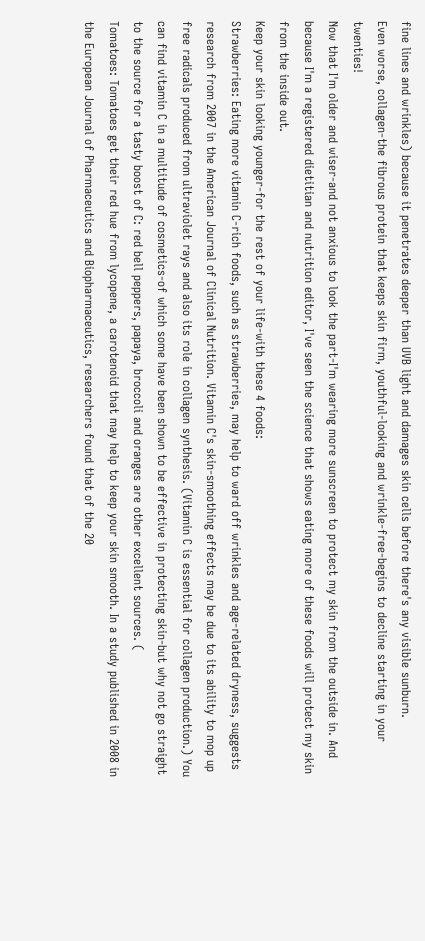fine lines and wrinkles) because it penetrates deeper than UVB light and damages skin cells before there's any visible sunburn.
Even worse, collagen-the fibrous protein that keeps skin firm, youthful-looking and wrinkle-free-begins to decline starting in your twenties!
Now that I'm older and wiser-and not anxious to look the part-I'm wearing more sunscreen to protect my skin from the outside in. And because I'm a registered dietitian and nutrition editor, I've seen the science that shows eating more of these foods will protect my skin from the inside out.
Keep your skin looking younger-for the rest of your life-with these 4 foods:
Strawberries: Eating more vitamin C-rich foods, such as strawberries, may help to ward off wrinkles and age-related dryness, suggests research from 2007 in the American Journal of Clinical Nutrition. Vitamin C's skin-smoothing effects may be due to its ability to mop up free radicals produced from ultraviolet rays and also its role in collagen synthesis. (Vitamin C is essential for collagen production.) You can find vitamin C in a multitude of cosmetics-of which some have been shown to be effective in protecting skin-but why not go straight to the source for a tasty boost of C: red bell peppers, papaya, broccoli and oranges are other excellent sources. (
Tomatoes: Tomatoes get their red hue from lycopene, a carotenoid that may help to keep your skin smooth. In a study published in 2008 in the European Journal of Pharmaceutics and Biopharmaceutics, researchers found that of the 20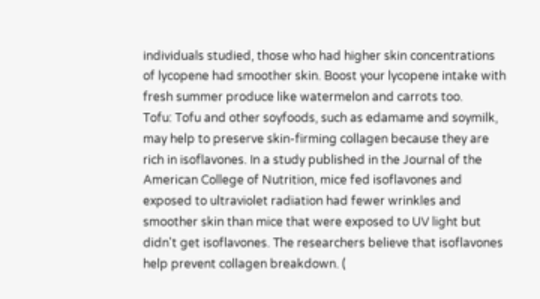individuals studied, those who had higher skin concentrations of lycopene had smoother skin. Boost your lycopene intake with fresh summer produce like watermelon and carrots too.
Tofu: Tofu and other soyfoods, such as edamame and soymilk, may help to preserve skin-firming collagen because they are rich in isoflavones. In a study published in the Journal of the American College of Nutrition, mice fed isoflavones and exposed to ultraviolet radiation had fewer wrinkles and smoother skin than mice that were exposed to UV light but didn't get isoflavones. The researchers believe that isoflavones help prevent collagen breakdown. (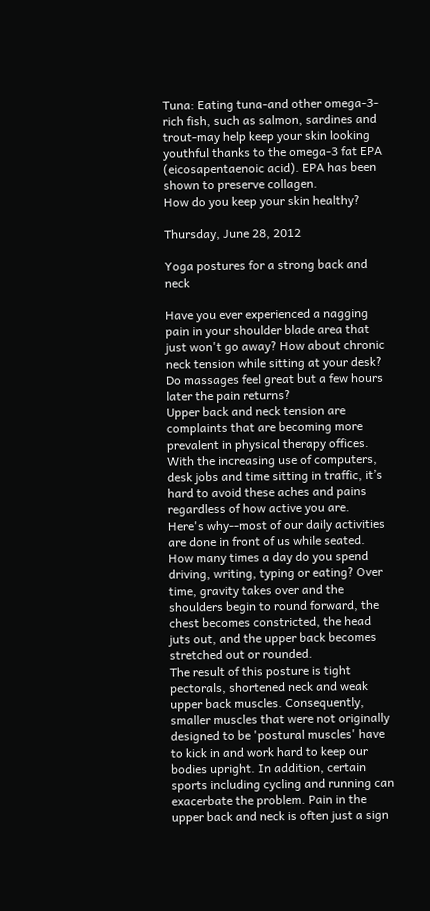Tuna: Eating tuna-and other omega-3-rich fish, such as salmon, sardines and trout-may help keep your skin looking youthful thanks to the omega-3 fat EPA (eicosapentaenoic acid). EPA has been shown to preserve collagen.
How do you keep your skin healthy?

Thursday, June 28, 2012

Yoga postures for a strong back and neck

Have you ever experienced a nagging pain in your shoulder blade area that just won't go away? How about chronic neck tension while sitting at your desk? Do massages feel great but a few hours later the pain returns?
Upper back and neck tension are complaints that are becoming more prevalent in physical therapy offices. With the increasing use of computers, desk jobs and time sitting in traffic, it’s hard to avoid these aches and pains regardless of how active you are.
Here's why--most of our daily activities are done in front of us while seated. How many times a day do you spend driving, writing, typing or eating? Over time, gravity takes over and the shoulders begin to round forward, the chest becomes constricted, the head juts out, and the upper back becomes stretched out or rounded.
The result of this posture is tight pectorals, shortened neck and weak upper back muscles. Consequently, smaller muscles that were not originally designed to be 'postural muscles' have to kick in and work hard to keep our bodies upright. In addition, certain sports including cycling and running can exacerbate the problem. Pain in the upper back and neck is often just a sign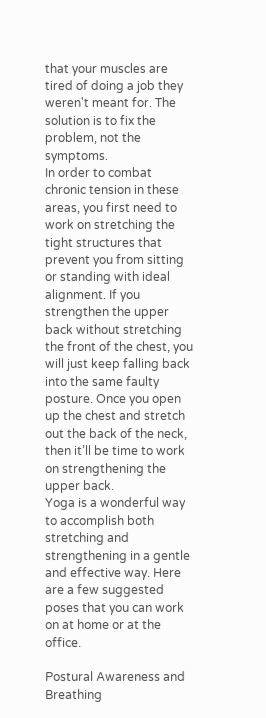that your muscles are tired of doing a job they weren't meant for. The solution is to fix the problem, not the symptoms.
In order to combat chronic tension in these areas, you first need to work on stretching the tight structures that prevent you from sitting or standing with ideal alignment. If you strengthen the upper back without stretching the front of the chest, you will just keep falling back into the same faulty posture. Once you open up the chest and stretch out the back of the neck, then it’ll be time to work on strengthening the upper back.
Yoga is a wonderful way to accomplish both stretching and strengthening in a gentle and effective way. Here are a few suggested poses that you can work on at home or at the office.

Postural Awareness and Breathing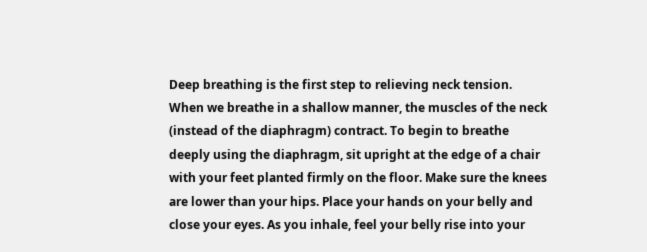Deep breathing is the first step to relieving neck tension. When we breathe in a shallow manner, the muscles of the neck (instead of the diaphragm) contract. To begin to breathe deeply using the diaphragm, sit upright at the edge of a chair with your feet planted firmly on the floor. Make sure the knees are lower than your hips. Place your hands on your belly and close your eyes. As you inhale, feel your belly rise into your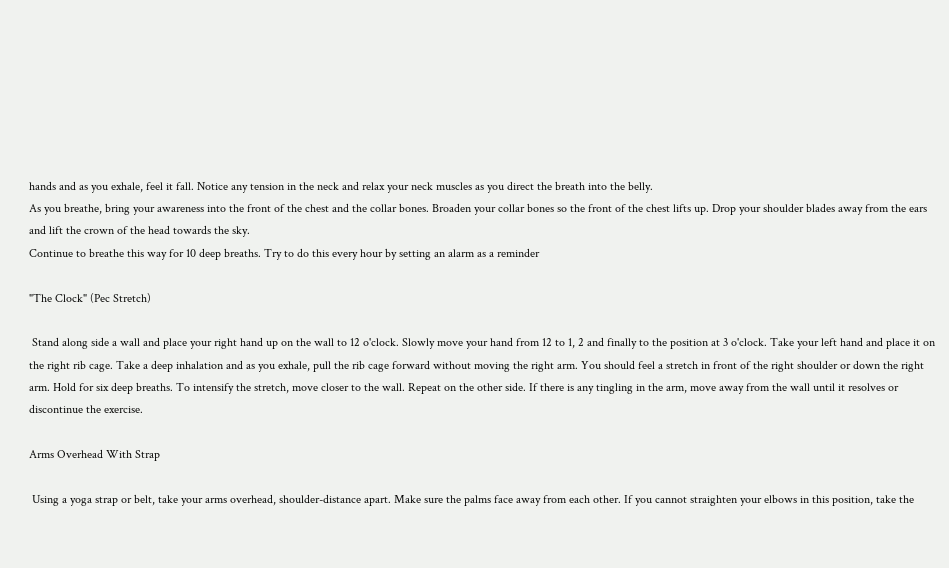hands and as you exhale, feel it fall. Notice any tension in the neck and relax your neck muscles as you direct the breath into the belly.
As you breathe, bring your awareness into the front of the chest and the collar bones. Broaden your collar bones so the front of the chest lifts up. Drop your shoulder blades away from the ears and lift the crown of the head towards the sky.
Continue to breathe this way for 10 deep breaths. Try to do this every hour by setting an alarm as a reminder

"The Clock" (Pec Stretch)

 Stand along side a wall and place your right hand up on the wall to 12 o'clock. Slowly move your hand from 12 to 1, 2 and finally to the position at 3 o'clock. Take your left hand and place it on the right rib cage. Take a deep inhalation and as you exhale, pull the rib cage forward without moving the right arm. You should feel a stretch in front of the right shoulder or down the right arm. Hold for six deep breaths. To intensify the stretch, move closer to the wall. Repeat on the other side. If there is any tingling in the arm, move away from the wall until it resolves or discontinue the exercise.

Arms Overhead With Strap

 Using a yoga strap or belt, take your arms overhead, shoulder-distance apart. Make sure the palms face away from each other. If you cannot straighten your elbows in this position, take the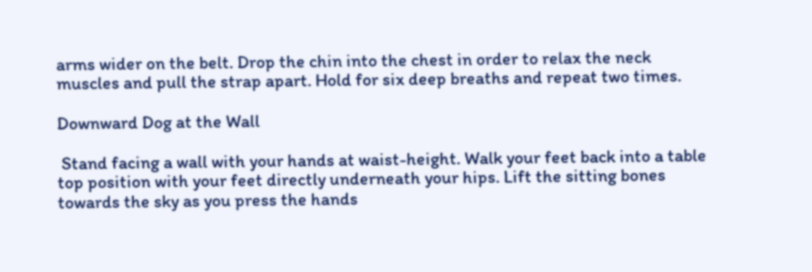arms wider on the belt. Drop the chin into the chest in order to relax the neck muscles and pull the strap apart. Hold for six deep breaths and repeat two times.

Downward Dog at the Wall

 Stand facing a wall with your hands at waist-height. Walk your feet back into a table top position with your feet directly underneath your hips. Lift the sitting bones towards the sky as you press the hands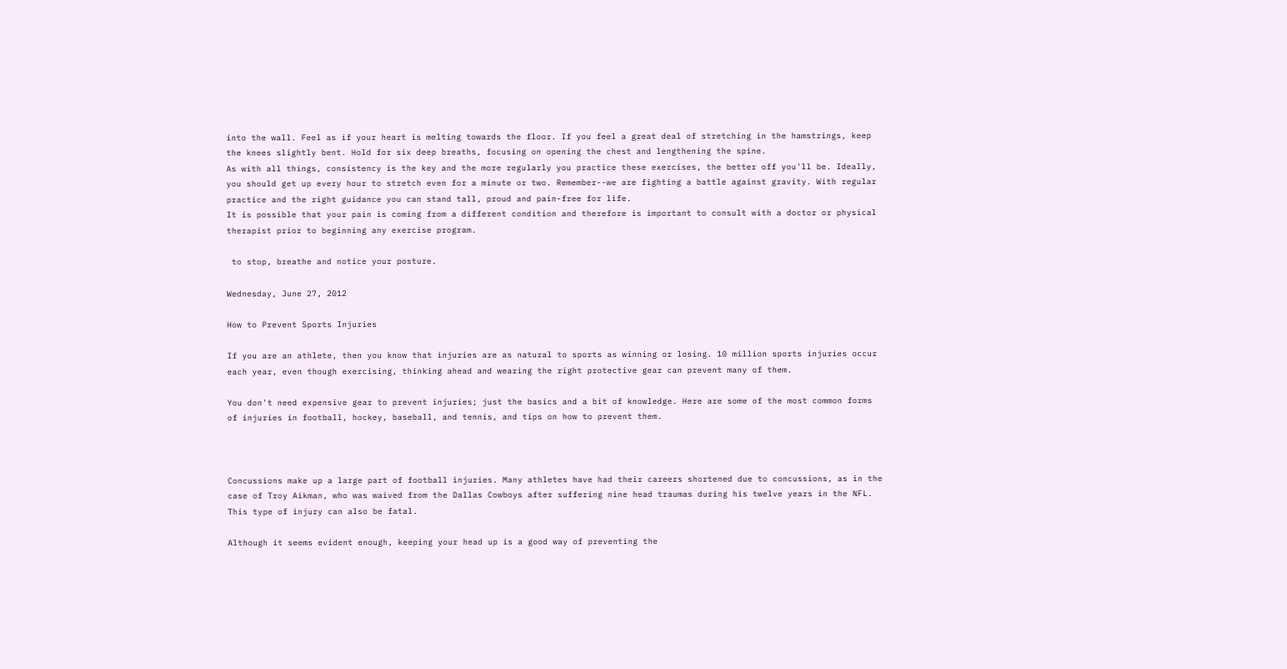into the wall. Feel as if your heart is melting towards the floor. If you feel a great deal of stretching in the hamstrings, keep the knees slightly bent. Hold for six deep breaths, focusing on opening the chest and lengthening the spine.
As with all things, consistency is the key and the more regularly you practice these exercises, the better off you'll be. Ideally, you should get up every hour to stretch even for a minute or two. Remember--we are fighting a battle against gravity. With regular practice and the right guidance you can stand tall, proud and pain-free for life.
It is possible that your pain is coming from a different condition and therefore is important to consult with a doctor or physical therapist prior to beginning any exercise program.

 to stop, breathe and notice your posture.

Wednesday, June 27, 2012

How to Prevent Sports Injuries

If you are an athlete, then you know that injuries are as natural to sports as winning or losing. 10 million sports injuries occur each year, even though exercising, thinking ahead and wearing the right protective gear can prevent many of them.

You don't need expensive gear to prevent injuries; just the basics and a bit of knowledge. Here are some of the most common forms of injuries in football, hockey, baseball, and tennis, and tips on how to prevent them.



Concussions make up a large part of football injuries. Many athletes have had their careers shortened due to concussions, as in the case of Troy Aikman, who was waived from the Dallas Cowboys after suffering nine head traumas during his twelve years in the NFL. This type of injury can also be fatal.

Although it seems evident enough, keeping your head up is a good way of preventing the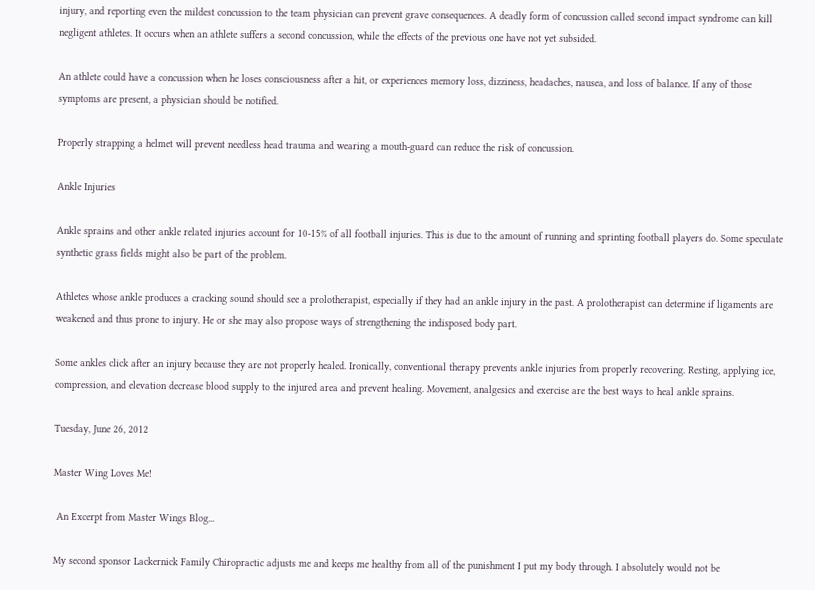injury, and reporting even the mildest concussion to the team physician can prevent grave consequences. A deadly form of concussion called second impact syndrome can kill negligent athletes. It occurs when an athlete suffers a second concussion, while the effects of the previous one have not yet subsided.

An athlete could have a concussion when he loses consciousness after a hit, or experiences memory loss, dizziness, headaches, nausea, and loss of balance. If any of those symptoms are present, a physician should be notified.

Properly strapping a helmet will prevent needless head trauma and wearing a mouth-guard can reduce the risk of concussion.

Ankle Injuries

Ankle sprains and other ankle related injuries account for 10-15% of all football injuries. This is due to the amount of running and sprinting football players do. Some speculate synthetic grass fields might also be part of the problem.

Athletes whose ankle produces a cracking sound should see a prolotherapist, especially if they had an ankle injury in the past. A prolotherapist can determine if ligaments are weakened and thus prone to injury. He or she may also propose ways of strengthening the indisposed body part.

Some ankles click after an injury because they are not properly healed. Ironically, conventional therapy prevents ankle injuries from properly recovering. Resting, applying ice, compression, and elevation decrease blood supply to the injured area and prevent healing. Movement, analgesics and exercise are the best ways to heal ankle sprains.

Tuesday, June 26, 2012

Master Wing Loves Me!

 An Excerpt from Master Wings Blog...

My second sponsor Lackernick Family Chiropractic adjusts me and keeps me healthy from all of the punishment I put my body through. I absolutely would not be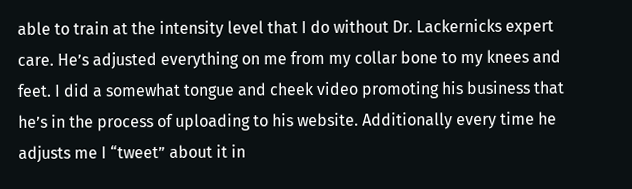able to train at the intensity level that I do without Dr. Lackernicks expert care. He’s adjusted everything on me from my collar bone to my knees and feet. I did a somewhat tongue and cheek video promoting his business that he’s in the process of uploading to his website. Additionally every time he adjusts me I “tweet” about it in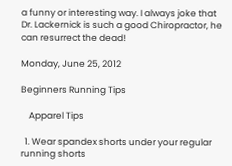a funny or interesting way. I always joke that Dr. Lackernick is such a good Chiropractor, he can resurrect the dead!

Monday, June 25, 2012

Beginners Running Tips

    Apparel Tips

  1. Wear spandex shorts under your regular running shorts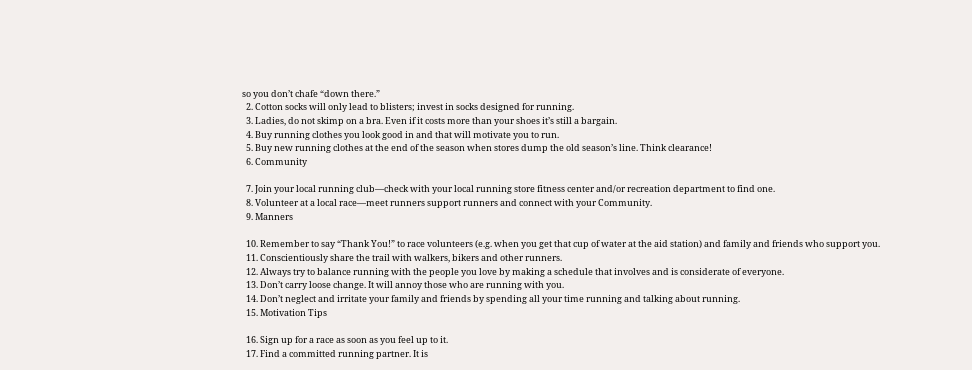so you don’t chafe “down there.”
  2. Cotton socks will only lead to blisters; invest in socks designed for running.
  3. Ladies, do not skimp on a bra. Even if it costs more than your shoes it’s still a bargain.
  4. Buy running clothes you look good in and that will motivate you to run.
  5. Buy new running clothes at the end of the season when stores dump the old season’s line. Think clearance!
  6. Community

  7. Join your local running club—check with your local running store fitness center and/or recreation department to find one.
  8. Volunteer at a local race—meet runners support runners and connect with your Community.
  9. Manners

  10. Remember to say “Thank You!” to race volunteers (e.g. when you get that cup of water at the aid station) and family and friends who support you.
  11. Conscientiously share the trail with walkers, bikers and other runners.
  12. Always try to balance running with the people you love by making a schedule that involves and is considerate of everyone.
  13. Don’t carry loose change. It will annoy those who are running with you.
  14. Don’t neglect and irritate your family and friends by spending all your time running and talking about running.
  15. Motivation Tips

  16. Sign up for a race as soon as you feel up to it.
  17. Find a committed running partner. It is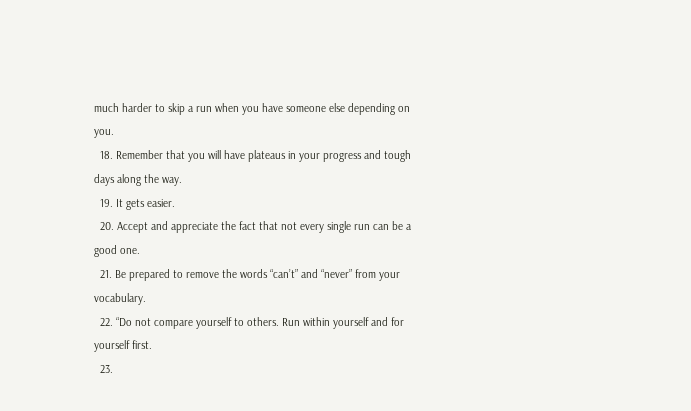much harder to skip a run when you have someone else depending on you.
  18. Remember that you will have plateaus in your progress and tough days along the way.
  19. It gets easier.
  20. Accept and appreciate the fact that not every single run can be a good one.
  21. Be prepared to remove the words “can’t” and “never” from your vocabulary.
  22. “Do not compare yourself to others. Run within yourself and for yourself first.
  23.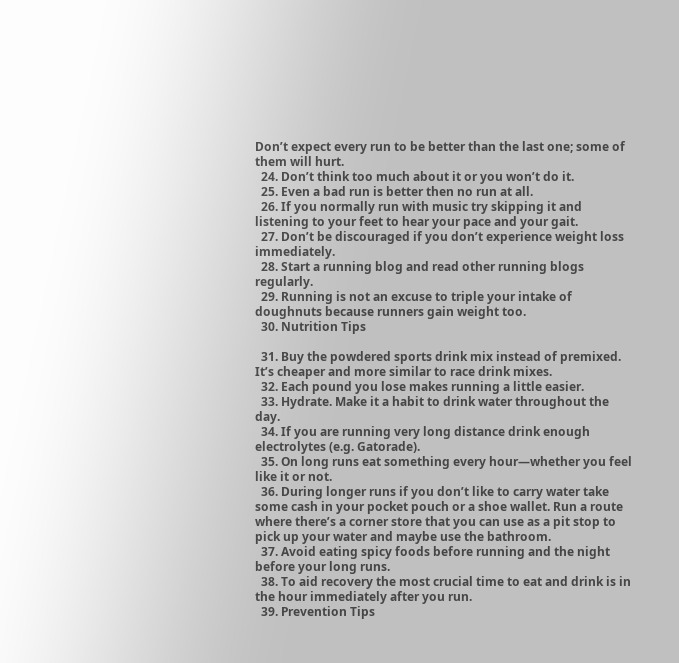Don’t expect every run to be better than the last one; some of them will hurt.
  24. Don’t think too much about it or you won’t do it.
  25. Even a bad run is better then no run at all.
  26. If you normally run with music try skipping it and listening to your feet to hear your pace and your gait.
  27. Don’t be discouraged if you don’t experience weight loss immediately.
  28. Start a running blog and read other running blogs regularly.
  29. Running is not an excuse to triple your intake of doughnuts because runners gain weight too.
  30. Nutrition Tips

  31. Buy the powdered sports drink mix instead of premixed. It’s cheaper and more similar to race drink mixes.
  32. Each pound you lose makes running a little easier.
  33. Hydrate. Make it a habit to drink water throughout the day.
  34. If you are running very long distance drink enough electrolytes (e.g. Gatorade).
  35. On long runs eat something every hour—whether you feel like it or not.
  36. During longer runs if you don’t like to carry water take some cash in your pocket pouch or a shoe wallet. Run a route where there’s a corner store that you can use as a pit stop to pick up your water and maybe use the bathroom.
  37. Avoid eating spicy foods before running and the night before your long runs.
  38. To aid recovery the most crucial time to eat and drink is in the hour immediately after you run.
  39. Prevention Tips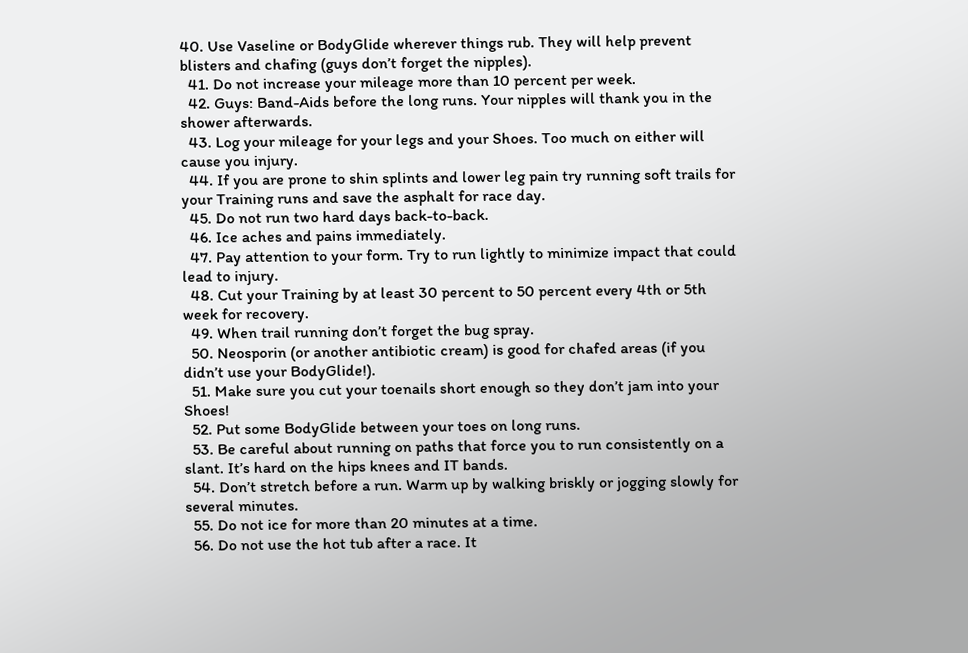40. Use Vaseline or BodyGlide wherever things rub. They will help prevent blisters and chafing (guys don’t forget the nipples).
  41. Do not increase your mileage more than 10 percent per week.
  42. Guys: Band-Aids before the long runs. Your nipples will thank you in the shower afterwards.
  43. Log your mileage for your legs and your Shoes. Too much on either will cause you injury.
  44. If you are prone to shin splints and lower leg pain try running soft trails for your Training runs and save the asphalt for race day.
  45. Do not run two hard days back-to-back.
  46. Ice aches and pains immediately.
  47. Pay attention to your form. Try to run lightly to minimize impact that could lead to injury.
  48. Cut your Training by at least 30 percent to 50 percent every 4th or 5th week for recovery.
  49. When trail running don’t forget the bug spray.
  50. Neosporin (or another antibiotic cream) is good for chafed areas (if you didn’t use your BodyGlide!).
  51. Make sure you cut your toenails short enough so they don’t jam into your Shoes!
  52. Put some BodyGlide between your toes on long runs.
  53. Be careful about running on paths that force you to run consistently on a slant. It’s hard on the hips knees and IT bands.
  54. Don’t stretch before a run. Warm up by walking briskly or jogging slowly for several minutes.
  55. Do not ice for more than 20 minutes at a time.
  56. Do not use the hot tub after a race. It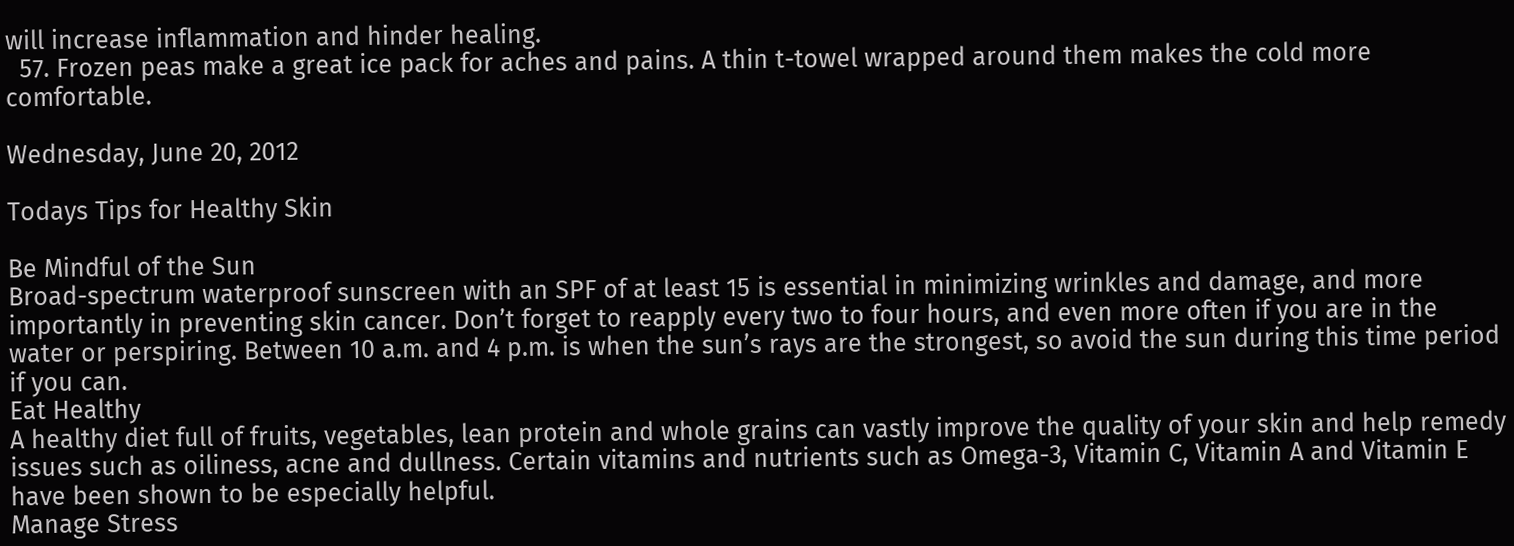will increase inflammation and hinder healing.
  57. Frozen peas make a great ice pack for aches and pains. A thin t-towel wrapped around them makes the cold more comfortable.

Wednesday, June 20, 2012

Todays Tips for Healthy Skin

Be Mindful of the Sun
Broad-spectrum waterproof sunscreen with an SPF of at least 15 is essential in minimizing wrinkles and damage, and more importantly in preventing skin cancer. Don’t forget to reapply every two to four hours, and even more often if you are in the water or perspiring. Between 10 a.m. and 4 p.m. is when the sun’s rays are the strongest, so avoid the sun during this time period if you can.
Eat Healthy
A healthy diet full of fruits, vegetables, lean protein and whole grains can vastly improve the quality of your skin and help remedy issues such as oiliness, acne and dullness. Certain vitamins and nutrients such as Omega-3, Vitamin C, Vitamin A and Vitamin E have been shown to be especially helpful.
Manage Stress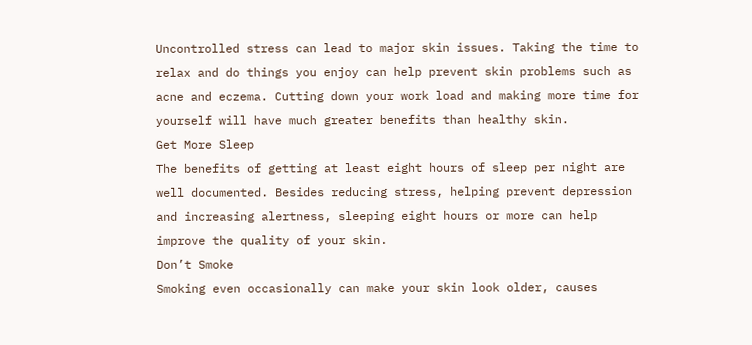Uncontrolled stress can lead to major skin issues. Taking the time to relax and do things you enjoy can help prevent skin problems such as acne and eczema. Cutting down your work load and making more time for yourself will have much greater benefits than healthy skin.
Get More Sleep
The benefits of getting at least eight hours of sleep per night are well documented. Besides reducing stress, helping prevent depression and increasing alertness, sleeping eight hours or more can help improve the quality of your skin.
Don’t Smoke
Smoking even occasionally can make your skin look older, causes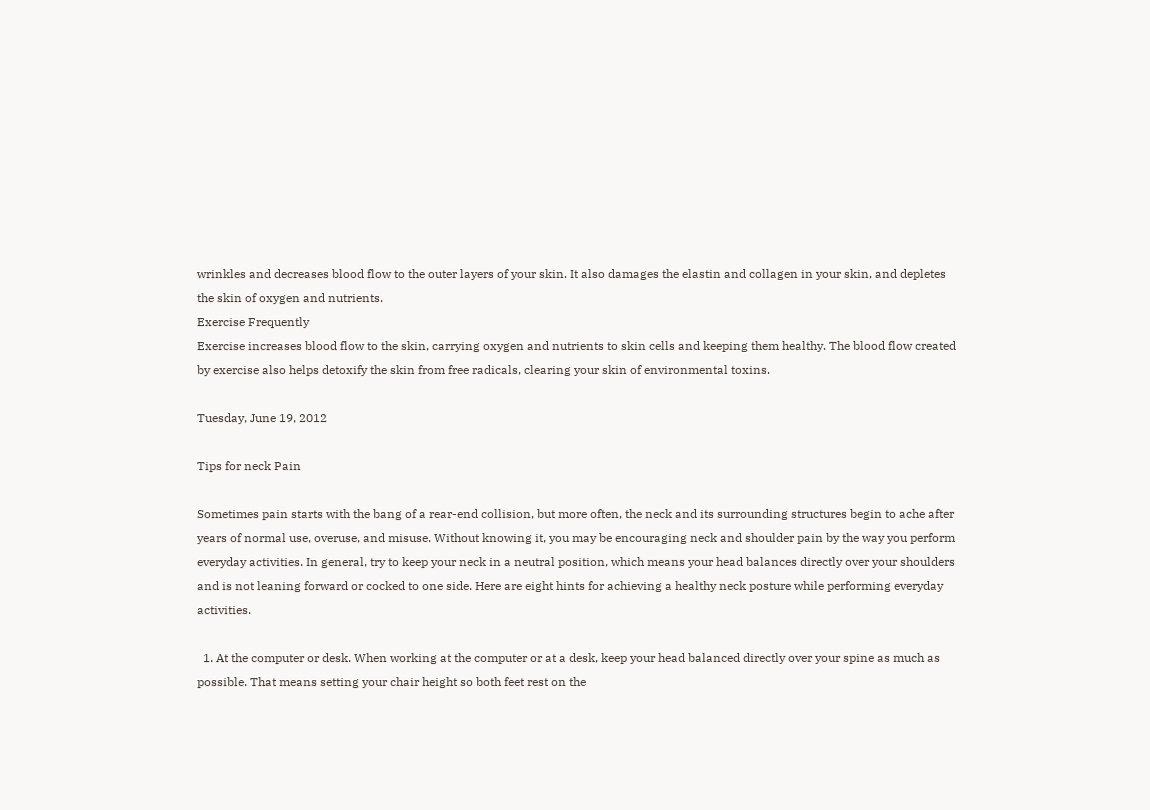wrinkles and decreases blood flow to the outer layers of your skin. It also damages the elastin and collagen in your skin, and depletes the skin of oxygen and nutrients.
Exercise Frequently
Exercise increases blood flow to the skin, carrying oxygen and nutrients to skin cells and keeping them healthy. The blood flow created by exercise also helps detoxify the skin from free radicals, clearing your skin of environmental toxins.

Tuesday, June 19, 2012

Tips for neck Pain

Sometimes pain starts with the bang of a rear-end collision, but more often, the neck and its surrounding structures begin to ache after years of normal use, overuse, and misuse. Without knowing it, you may be encouraging neck and shoulder pain by the way you perform everyday activities. In general, try to keep your neck in a neutral position, which means your head balances directly over your shoulders and is not leaning forward or cocked to one side. Here are eight hints for achieving a healthy neck posture while performing everyday activities.

  1. At the computer or desk. When working at the computer or at a desk, keep your head balanced directly over your spine as much as possible. That means setting your chair height so both feet rest on the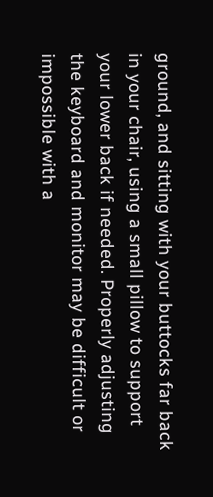ground, and sitting with your buttocks far back in your chair, using a small pillow to support your lower back if needed. Properly adjusting the keyboard and monitor may be difficult or impossible with a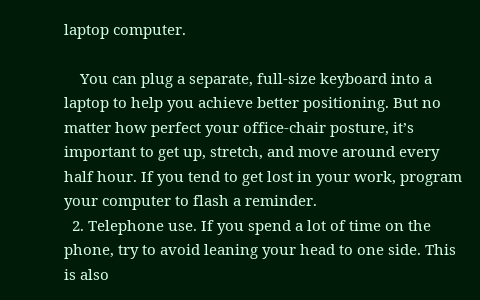laptop computer.

    You can plug a separate, full-size keyboard into a laptop to help you achieve better positioning. But no matter how perfect your office-chair posture, it’s important to get up, stretch, and move around every half hour. If you tend to get lost in your work, program your computer to flash a reminder.
  2. Telephone use. If you spend a lot of time on the phone, try to avoid leaning your head to one side. This is also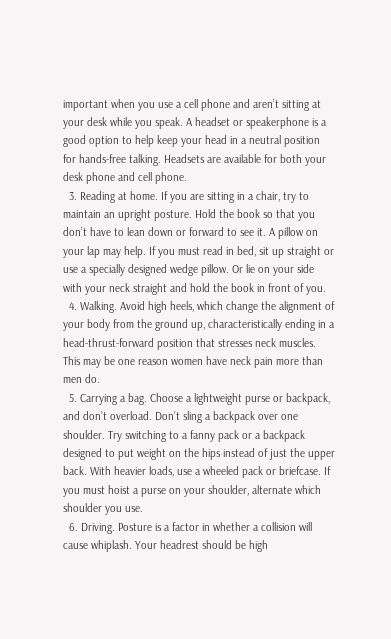important when you use a cell phone and aren’t sitting at your desk while you speak. A headset or speakerphone is a good option to help keep your head in a neutral position for hands-free talking. Headsets are available for both your desk phone and cell phone.
  3. Reading at home. If you are sitting in a chair, try to maintain an upright posture. Hold the book so that you don’t have to lean down or forward to see it. A pillow on your lap may help. If you must read in bed, sit up straight or use a specially designed wedge pillow. Or lie on your side with your neck straight and hold the book in front of you.
  4. Walking. Avoid high heels, which change the alignment of your body from the ground up, characteristically ending in a head-thrust-forward position that stresses neck muscles. This may be one reason women have neck pain more than men do.
  5. Carrying a bag. Choose a lightweight purse or backpack, and don’t overload. Don’t sling a backpack over one shoulder. Try switching to a fanny pack or a backpack designed to put weight on the hips instead of just the upper back. With heavier loads, use a wheeled pack or briefcase. If you must hoist a purse on your shoulder, alternate which shoulder you use.
  6. Driving. Posture is a factor in whether a collision will cause whiplash. Your headrest should be high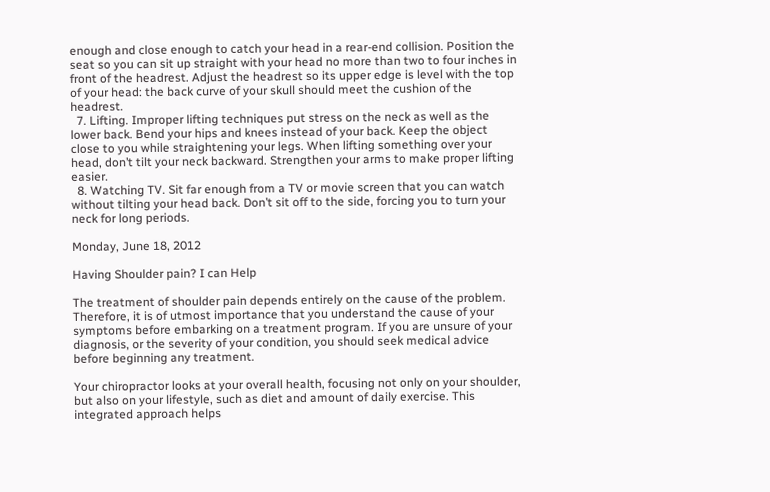enough and close enough to catch your head in a rear-end collision. Position the seat so you can sit up straight with your head no more than two to four inches in front of the headrest. Adjust the headrest so its upper edge is level with the top of your head: the back curve of your skull should meet the cushion of the headrest.
  7. Lifting. Improper lifting techniques put stress on the neck as well as the lower back. Bend your hips and knees instead of your back. Keep the object close to you while straightening your legs. When lifting something over your head, don’t tilt your neck backward. Strengthen your arms to make proper lifting easier.
  8. Watching TV. Sit far enough from a TV or movie screen that you can watch without tilting your head back. Don’t sit off to the side, forcing you to turn your neck for long periods.

Monday, June 18, 2012

Having Shoulder pain? I can Help

The treatment of shoulder pain depends entirely on the cause of the problem. Therefore, it is of utmost importance that you understand the cause of your symptoms before embarking on a treatment program. If you are unsure of your diagnosis, or the severity of your condition, you should seek medical advice before beginning any treatment.

Your chiropractor looks at your overall health, focusing not only on your shoulder, but also on your lifestyle, such as diet and amount of daily exercise. This integrated approach helps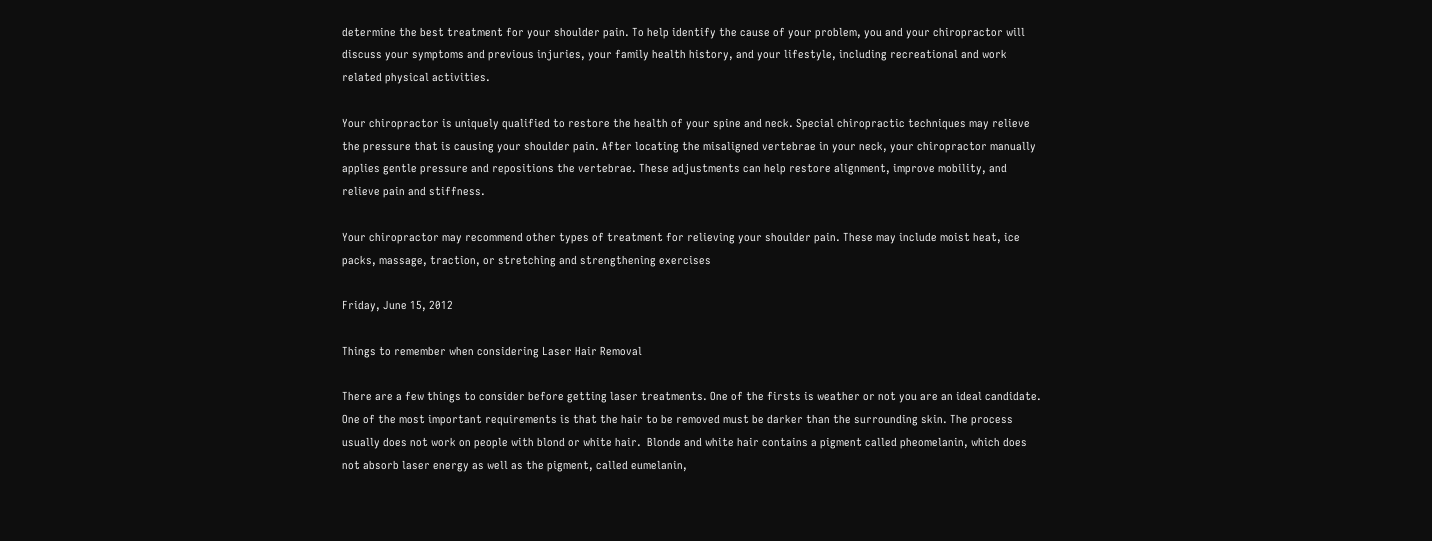determine the best treatment for your shoulder pain. To help identify the cause of your problem, you and your chiropractor will discuss your symptoms and previous injuries, your family health history, and your lifestyle, including recreational and work related physical activities.

Your chiropractor is uniquely qualified to restore the health of your spine and neck. Special chiropractic techniques may relieve the pressure that is causing your shoulder pain. After locating the misaligned vertebrae in your neck, your chiropractor manually applies gentle pressure and repositions the vertebrae. These adjustments can help restore alignment, improve mobility, and relieve pain and stiffness.

Your chiropractor may recommend other types of treatment for relieving your shoulder pain. These may include moist heat, ice packs, massage, traction, or stretching and strengthening exercises

Friday, June 15, 2012

Things to remember when considering Laser Hair Removal

There are a few things to consider before getting laser treatments. One of the firsts is weather or not you are an ideal candidate.
One of the most important requirements is that the hair to be removed must be darker than the surrounding skin. The process usually does not work on people with blond or white hair.  Blonde and white hair contains a pigment called pheomelanin, which does not absorb laser energy as well as the pigment, called eumelanin,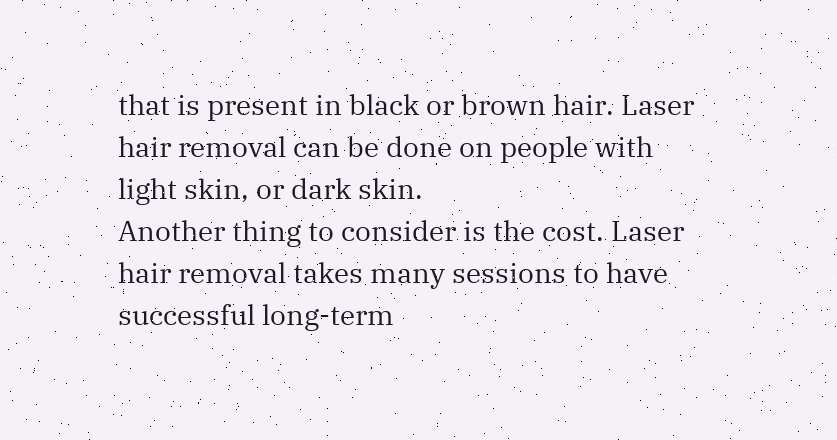that is present in black or brown hair. Laser hair removal can be done on people with light skin, or dark skin.
Another thing to consider is the cost. Laser hair removal takes many sessions to have successful long-term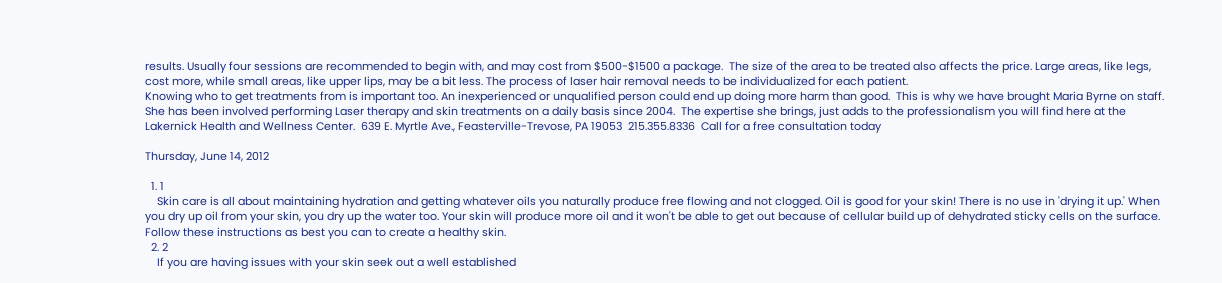results. Usually four sessions are recommended to begin with, and may cost from $500-$1500 a package.  The size of the area to be treated also affects the price. Large areas, like legs, cost more, while small areas, like upper lips, may be a bit less. The process of laser hair removal needs to be individualized for each patient.
Knowing who to get treatments from is important too. An inexperienced or unqualified person could end up doing more harm than good.  This is why we have brought Maria Byrne on staff.  She has been involved performing Laser therapy and skin treatments on a daily basis since 2004.  The expertise she brings, just adds to the professionalism you will find here at the Lakernick Health and Wellness Center.  639 E. Myrtle Ave., Feasterville-Trevose, PA 19053  215.355.8336  Call for a free consultation today

Thursday, June 14, 2012

  1. 1
    Skin care is all about maintaining hydration and getting whatever oils you naturally produce free flowing and not clogged. Oil is good for your skin! There is no use in 'drying it up.' When you dry up oil from your skin, you dry up the water too. Your skin will produce more oil and it won't be able to get out because of cellular build up of dehydrated sticky cells on the surface. Follow these instructions as best you can to create a healthy skin.
  2. 2
    If you are having issues with your skin seek out a well established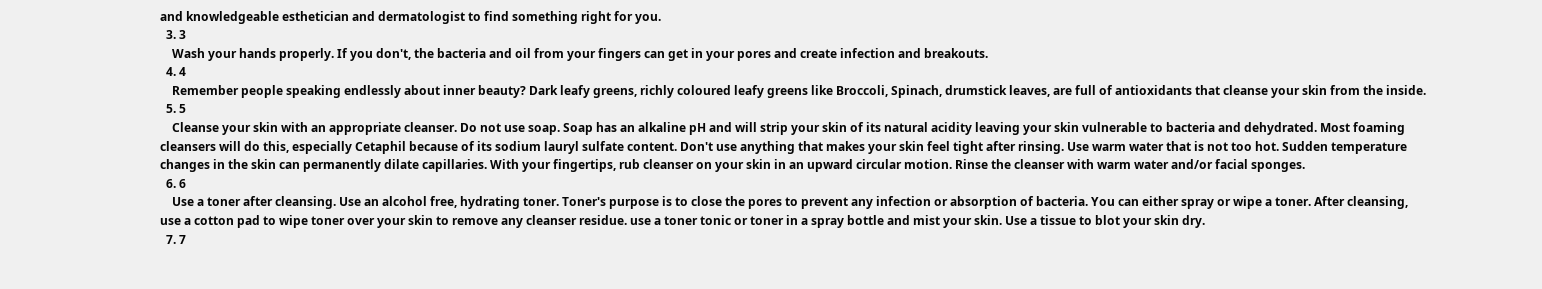and knowledgeable esthetician and dermatologist to find something right for you.
  3. 3
    Wash your hands properly. If you don't, the bacteria and oil from your fingers can get in your pores and create infection and breakouts.
  4. 4
    Remember people speaking endlessly about inner beauty? Dark leafy greens, richly coloured leafy greens like Broccoli, Spinach, drumstick leaves, are full of antioxidants that cleanse your skin from the inside.
  5. 5
    Cleanse your skin with an appropriate cleanser. Do not use soap. Soap has an alkaline pH and will strip your skin of its natural acidity leaving your skin vulnerable to bacteria and dehydrated. Most foaming cleansers will do this, especially Cetaphil because of its sodium lauryl sulfate content. Don't use anything that makes your skin feel tight after rinsing. Use warm water that is not too hot. Sudden temperature changes in the skin can permanently dilate capillaries. With your fingertips, rub cleanser on your skin in an upward circular motion. Rinse the cleanser with warm water and/or facial sponges.
  6. 6
    Use a toner after cleansing. Use an alcohol free, hydrating toner. Toner's purpose is to close the pores to prevent any infection or absorption of bacteria. You can either spray or wipe a toner. After cleansing, use a cotton pad to wipe toner over your skin to remove any cleanser residue. use a toner tonic or toner in a spray bottle and mist your skin. Use a tissue to blot your skin dry.
  7. 7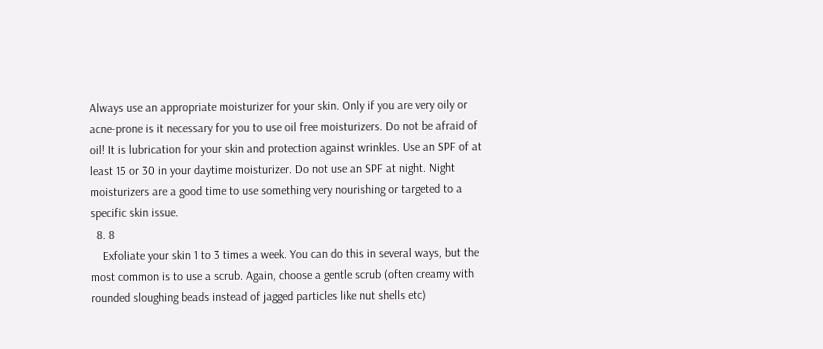Always use an appropriate moisturizer for your skin. Only if you are very oily or acne-prone is it necessary for you to use oil free moisturizers. Do not be afraid of oil! It is lubrication for your skin and protection against wrinkles. Use an SPF of at least 15 or 30 in your daytime moisturizer. Do not use an SPF at night. Night moisturizers are a good time to use something very nourishing or targeted to a specific skin issue.
  8. 8
    Exfoliate your skin 1 to 3 times a week. You can do this in several ways, but the most common is to use a scrub. Again, choose a gentle scrub (often creamy with rounded sloughing beads instead of jagged particles like nut shells etc)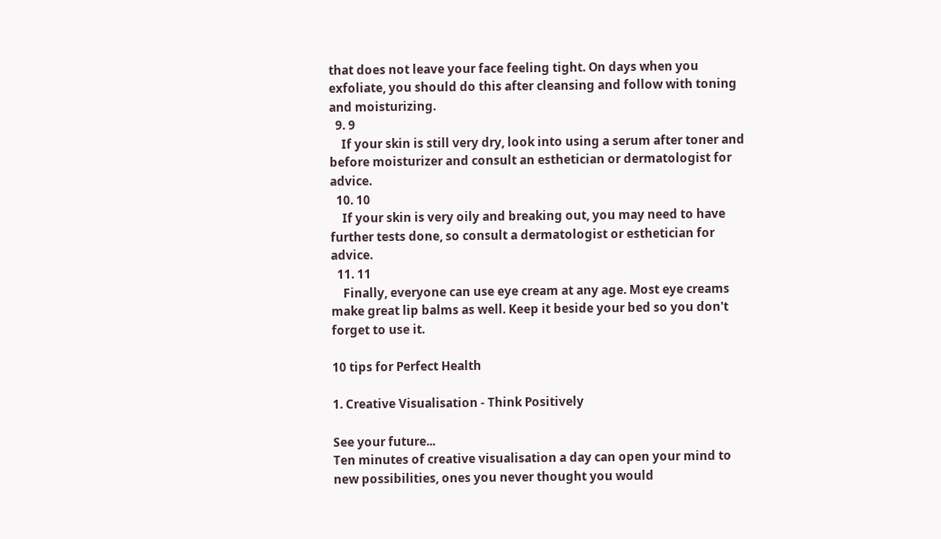that does not leave your face feeling tight. On days when you exfoliate, you should do this after cleansing and follow with toning and moisturizing.
  9. 9
    If your skin is still very dry, look into using a serum after toner and before moisturizer and consult an esthetician or dermatologist for advice.
  10. 10
    If your skin is very oily and breaking out, you may need to have further tests done, so consult a dermatologist or esthetician for advice.
  11. 11
    Finally, everyone can use eye cream at any age. Most eye creams make great lip balms as well. Keep it beside your bed so you don't forget to use it.

10 tips for Perfect Health

1. Creative Visualisation - Think Positively

See your future...
Ten minutes of creative visualisation a day can open your mind to new possibilities, ones you never thought you would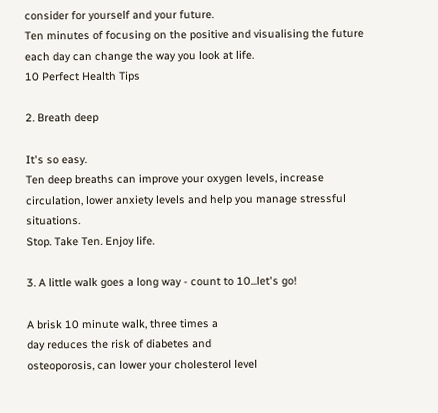consider for yourself and your future.
Ten minutes of focusing on the positive and visualising the future each day can change the way you look at life.
10 Perfect Health Tips

2. Breath deep

It's so easy.
Ten deep breaths can improve your oxygen levels, increase circulation, lower anxiety levels and help you manage stressful situations.
Stop. Take Ten. Enjoy life.

3. A little walk goes a long way - count to 10...let's go!

A brisk 10 minute walk, three times a
day reduces the risk of diabetes and
osteoporosis, can lower your cholesterol level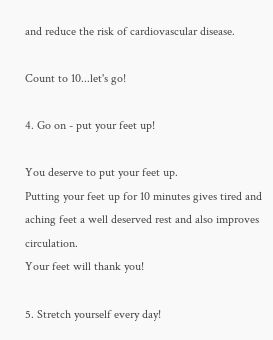and reduce the risk of cardiovascular disease.

Count to 10...let's go!

4. Go on - put your feet up!

You deserve to put your feet up.
Putting your feet up for 10 minutes gives tired and aching feet a well deserved rest and also improves circulation.
Your feet will thank you!

5. Stretch yourself every day!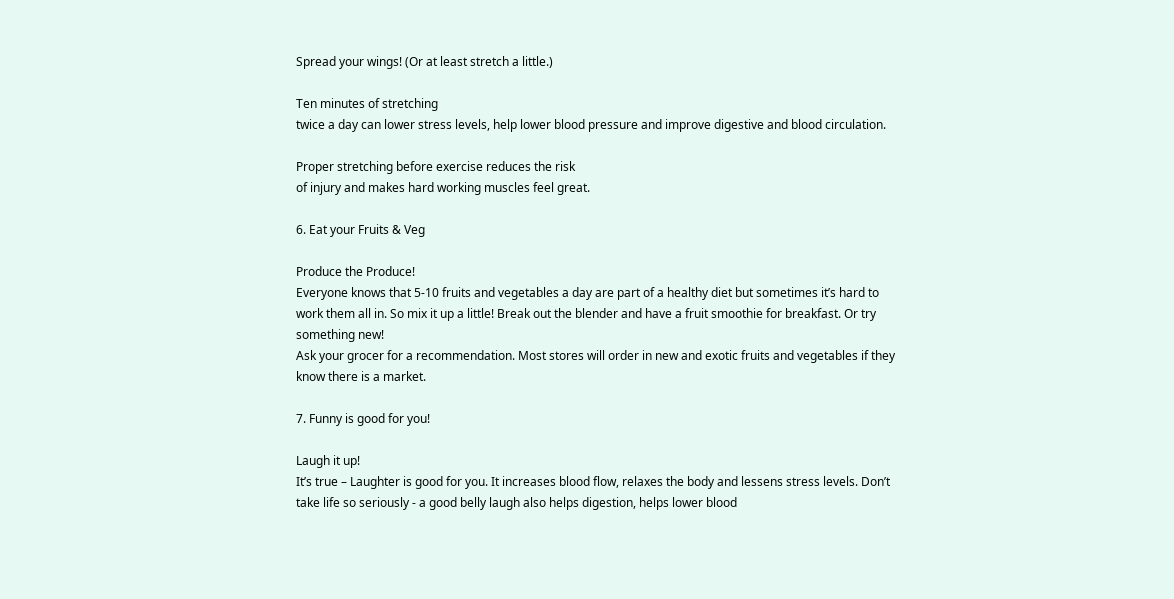Spread your wings! (Or at least stretch a little.)

Ten minutes of stretching
twice a day can lower stress levels, help lower blood pressure and improve digestive and blood circulation.

Proper stretching before exercise reduces the risk
of injury and makes hard working muscles feel great.

6. Eat your Fruits & Veg

Produce the Produce!
Everyone knows that 5-10 fruits and vegetables a day are part of a healthy diet but sometimes it’s hard to work them all in. So mix it up a little! Break out the blender and have a fruit smoothie for breakfast. Or try something new!
Ask your grocer for a recommendation. Most stores will order in new and exotic fruits and vegetables if they know there is a market.

7. Funny is good for you!

Laugh it up!
It’s true – Laughter is good for you. It increases blood flow, relaxes the body and lessens stress levels. Don’t take life so seriously - a good belly laugh also helps digestion, helps lower blood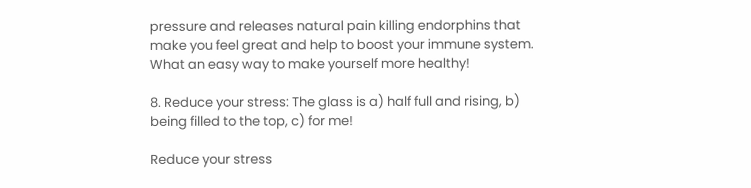pressure and releases natural pain killing endorphins that make you feel great and help to boost your immune system.
What an easy way to make yourself more healthy!

8. Reduce your stress: The glass is a) half full and rising, b) being filled to the top, c) for me!

Reduce your stress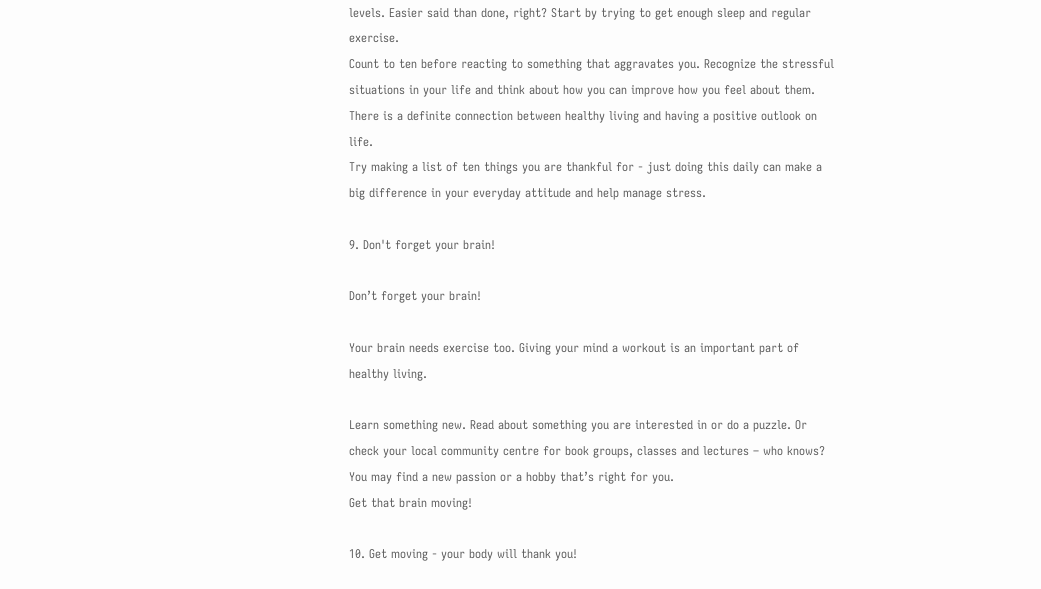levels. Easier said than done, right? Start by trying to get enough sleep and regular exercise.
Count to ten before reacting to something that aggravates you. Recognize the stressful situations in your life and think about how you can improve how you feel about them.
There is a definite connection between healthy living and having a positive outlook on life.
Try making a list of ten things you are thankful for - just doing this daily can make a big difference in your everyday attitude and help manage stress.

9. Don't forget your brain!

Don’t forget your brain!

Your brain needs exercise too. Giving your mind a workout is an important part of healthy living.

Learn something new. Read about something you are interested in or do a puzzle. Or check your local community centre for book groups, classes and lectures – who knows? You may find a new passion or a hobby that’s right for you.
Get that brain moving!

10. Get moving - your body will thank you!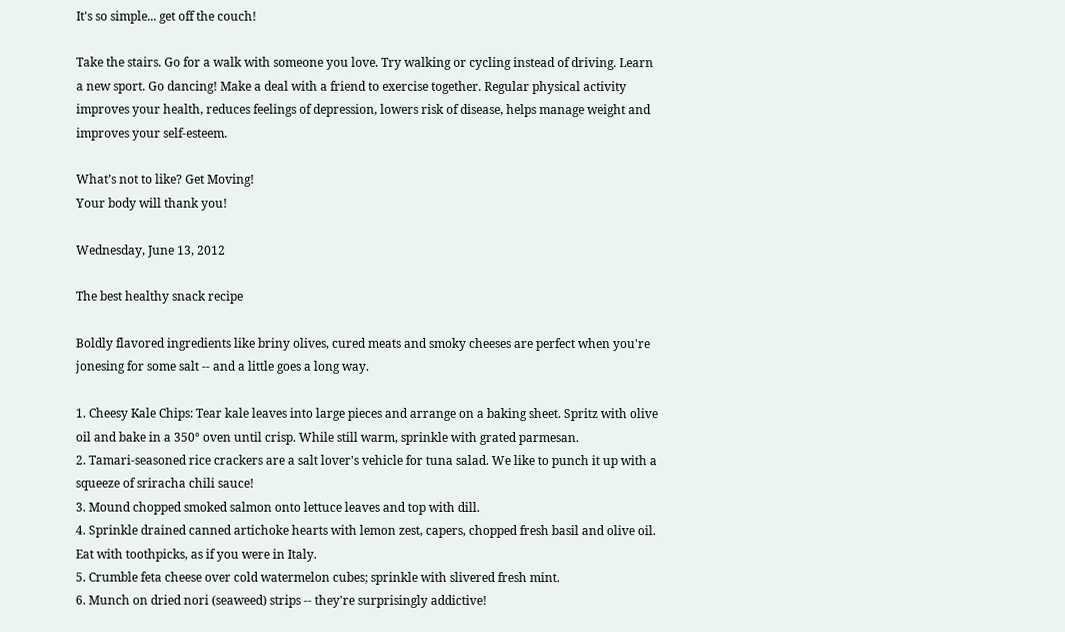It's so simple... get off the couch!

Take the stairs. Go for a walk with someone you love. Try walking or cycling instead of driving. Learn a new sport. Go dancing! Make a deal with a friend to exercise together. Regular physical activity improves your health, reduces feelings of depression, lowers risk of disease, helps manage weight and improves your self-esteem.

What’s not to like? Get Moving!
Your body will thank you!

Wednesday, June 13, 2012

The best healthy snack recipe

Boldly flavored ingredients like briny olives, cured meats and smoky cheeses are perfect when you're jonesing for some salt -- and a little goes a long way.

1. Cheesy Kale Chips: Tear kale leaves into large pieces and arrange on a baking sheet. Spritz with olive oil and bake in a 350° oven until crisp. While still warm, sprinkle with grated parmesan.
2. Tamari-seasoned rice crackers are a salt lover's vehicle for tuna salad. We like to punch it up with a squeeze of sriracha chili sauce!
3. Mound chopped smoked salmon onto lettuce leaves and top with dill.
4. Sprinkle drained canned artichoke hearts with lemon zest, capers, chopped fresh basil and olive oil. Eat with toothpicks, as if you were in Italy.
5. Crumble feta cheese over cold watermelon cubes; sprinkle with slivered fresh mint.
6. Munch on dried nori (seaweed) strips -- they're surprisingly addictive!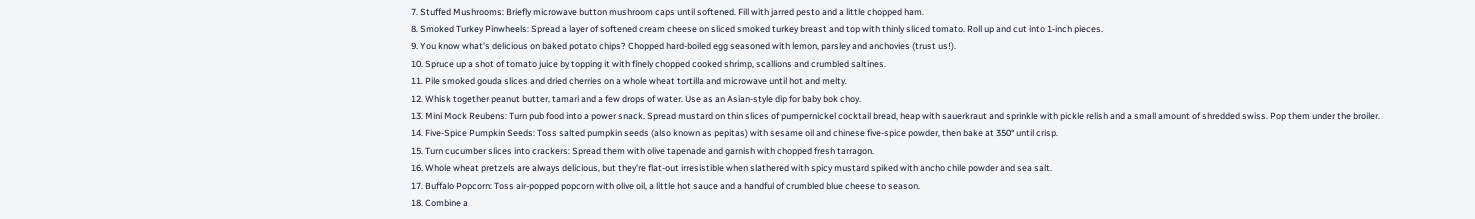7. Stuffed Mushrooms: Briefly microwave button mushroom caps until softened. Fill with jarred pesto and a little chopped ham.
8. Smoked Turkey Pinwheels: Spread a layer of softened cream cheese on sliced smoked turkey breast and top with thinly sliced tomato. Roll up and cut into 1-inch pieces.
9. You know what's delicious on baked potato chips? Chopped hard-boiled egg seasoned with lemon, parsley and anchovies (trust us!).
10. Spruce up a shot of tomato juice by topping it with finely chopped cooked shrimp, scallions and crumbled saltines.
11. Pile smoked gouda slices and dried cherries on a whole wheat tortilla and microwave until hot and melty.
12. Whisk together peanut butter, tamari and a few drops of water. Use as an Asian-style dip for baby bok choy.
13. Mini Mock Reubens: Turn pub food into a power snack. Spread mustard on thin slices of pumpernickel cocktail bread, heap with sauerkraut and sprinkle with pickle relish and a small amount of shredded swiss. Pop them under the broiler.
14. Five-Spice Pumpkin Seeds: Toss salted pumpkin seeds (also known as pepitas) with sesame oil and chinese five-spice powder, then bake at 350° until crisp.
15. Turn cucumber slices into crackers: Spread them with olive tapenade and garnish with chopped fresh tarragon.
16. Whole wheat pretzels are always delicious, but they're flat-out irresistible when slathered with spicy mustard spiked with ancho chile powder and sea salt.
17. Buffalo Popcorn: Toss air-popped popcorn with olive oil, a little hot sauce and a handful of crumbled blue cheese to season.
18. Combine a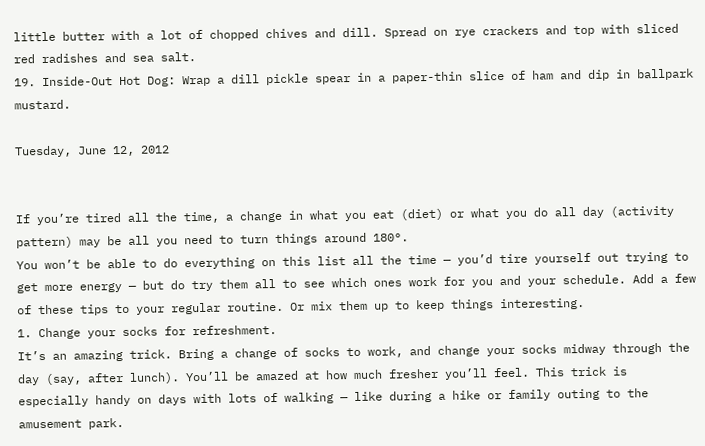little butter with a lot of chopped chives and dill. Spread on rye crackers and top with sliced red radishes and sea salt.
19. Inside-Out Hot Dog: Wrap a dill pickle spear in a paper-thin slice of ham and dip in ballpark mustard.

Tuesday, June 12, 2012


If you’re tired all the time, a change in what you eat (diet) or what you do all day (activity pattern) may be all you need to turn things around 180°.
You won’t be able to do everything on this list all the time — you’d tire yourself out trying to get more energy — but do try them all to see which ones work for you and your schedule. Add a few of these tips to your regular routine. Or mix them up to keep things interesting.
1. Change your socks for refreshment.
It’s an amazing trick. Bring a change of socks to work, and change your socks midway through the day (say, after lunch). You’ll be amazed at how much fresher you’ll feel. This trick is especially handy on days with lots of walking — like during a hike or family outing to the amusement park.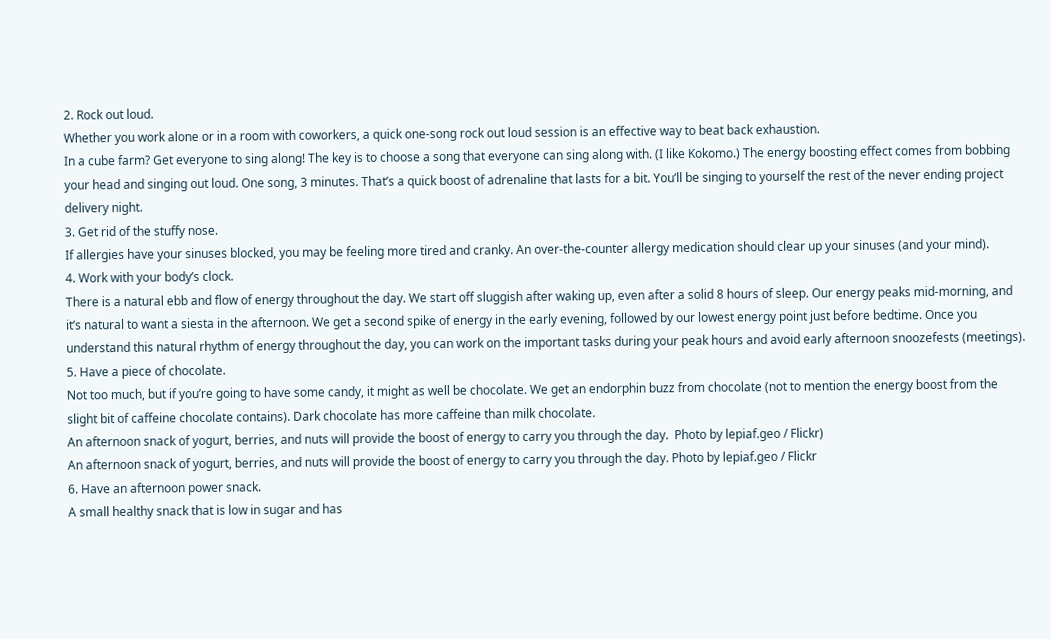2. Rock out loud.
Whether you work alone or in a room with coworkers, a quick one-song rock out loud session is an effective way to beat back exhaustion.
In a cube farm? Get everyone to sing along! The key is to choose a song that everyone can sing along with. (I like Kokomo.) The energy boosting effect comes from bobbing your head and singing out loud. One song, 3 minutes. That’s a quick boost of adrenaline that lasts for a bit. You’ll be singing to yourself the rest of the never ending project delivery night.
3. Get rid of the stuffy nose.
If allergies have your sinuses blocked, you may be feeling more tired and cranky. An over-the-counter allergy medication should clear up your sinuses (and your mind).
4. Work with your body’s clock.
There is a natural ebb and flow of energy throughout the day. We start off sluggish after waking up, even after a solid 8 hours of sleep. Our energy peaks mid-morning, and it’s natural to want a siesta in the afternoon. We get a second spike of energy in the early evening, followed by our lowest energy point just before bedtime. Once you understand this natural rhythm of energy throughout the day, you can work on the important tasks during your peak hours and avoid early afternoon snoozefests (meetings).
5. Have a piece of chocolate.
Not too much, but if you’re going to have some candy, it might as well be chocolate. We get an endorphin buzz from chocolate (not to mention the energy boost from the slight bit of caffeine chocolate contains). Dark chocolate has more caffeine than milk chocolate.
An afternoon snack of yogurt, berries, and nuts will provide the boost of energy to carry you through the day.  Photo by lepiaf.geo / Flickr)
An afternoon snack of yogurt, berries, and nuts will provide the boost of energy to carry you through the day. Photo by lepiaf.geo / Flickr
6. Have an afternoon power snack.
A small healthy snack that is low in sugar and has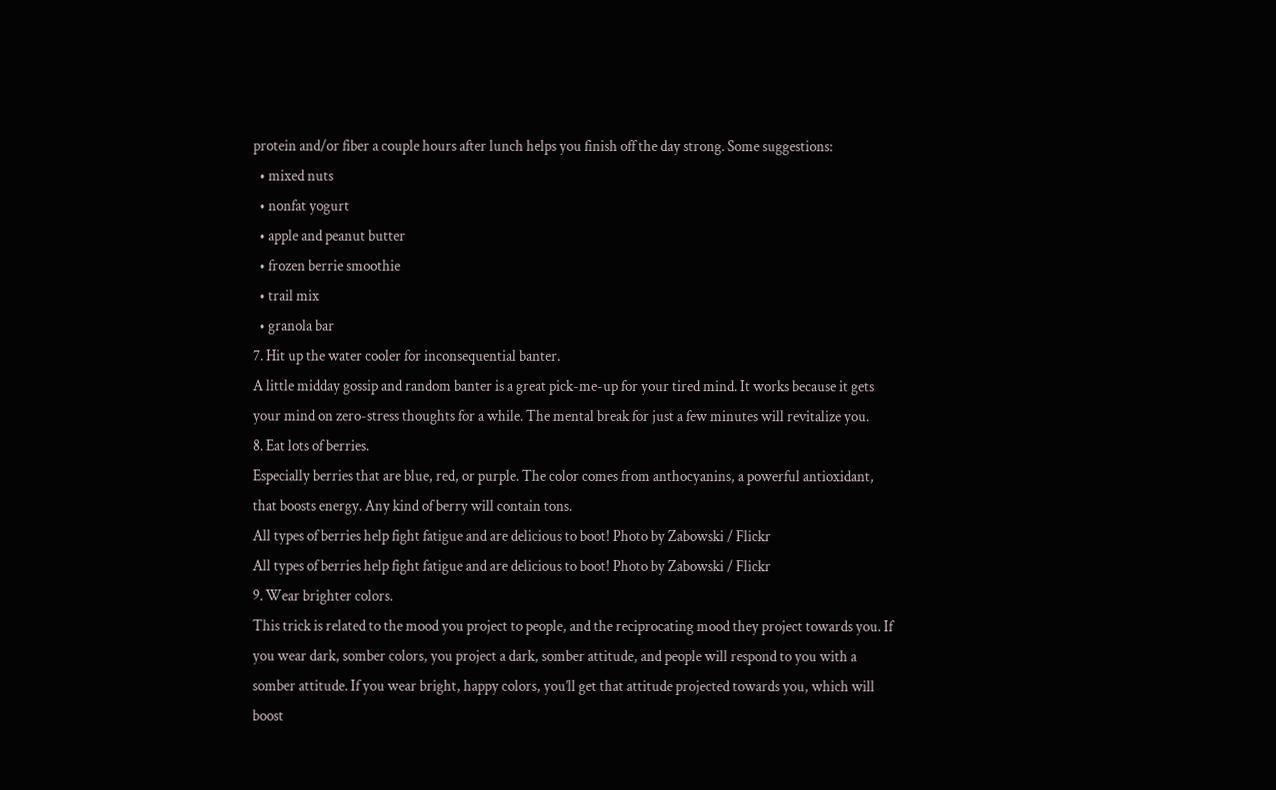protein and/or fiber a couple hours after lunch helps you finish off the day strong. Some suggestions:
  • mixed nuts
  • nonfat yogurt
  • apple and peanut butter
  • frozen berrie smoothie
  • trail mix
  • granola bar
7. Hit up the water cooler for inconsequential banter.
A little midday gossip and random banter is a great pick-me-up for your tired mind. It works because it gets your mind on zero-stress thoughts for a while. The mental break for just a few minutes will revitalize you.
8. Eat lots of berries.
Especially berries that are blue, red, or purple. The color comes from anthocyanins, a powerful antioxidant, that boosts energy. Any kind of berry will contain tons.
All types of berries help fight fatigue and are delicious to boot! Photo by Zabowski / Flickr
All types of berries help fight fatigue and are delicious to boot! Photo by Zabowski / Flickr
9. Wear brighter colors.
This trick is related to the mood you project to people, and the reciprocating mood they project towards you. If you wear dark, somber colors, you project a dark, somber attitude, and people will respond to you with a somber attitude. If you wear bright, happy colors, you’ll get that attitude projected towards you, which will boost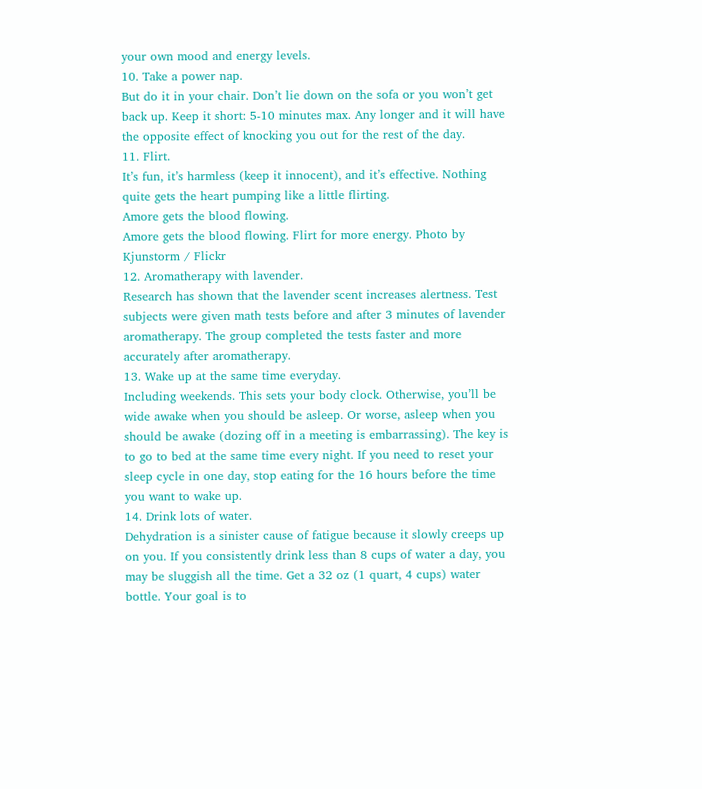your own mood and energy levels.
10. Take a power nap.
But do it in your chair. Don’t lie down on the sofa or you won’t get back up. Keep it short: 5-10 minutes max. Any longer and it will have the opposite effect of knocking you out for the rest of the day.
11. Flirt.
It’s fun, it’s harmless (keep it innocent), and it’s effective. Nothing quite gets the heart pumping like a little flirting.
Amore gets the blood flowing.
Amore gets the blood flowing. Flirt for more energy. Photo by Kjunstorm / Flickr
12. Aromatherapy with lavender.
Research has shown that the lavender scent increases alertness. Test subjects were given math tests before and after 3 minutes of lavender aromatherapy. The group completed the tests faster and more accurately after aromatherapy.
13. Wake up at the same time everyday.
Including weekends. This sets your body clock. Otherwise, you’ll be wide awake when you should be asleep. Or worse, asleep when you should be awake (dozing off in a meeting is embarrassing). The key is to go to bed at the same time every night. If you need to reset your sleep cycle in one day, stop eating for the 16 hours before the time you want to wake up.
14. Drink lots of water.
Dehydration is a sinister cause of fatigue because it slowly creeps up on you. If you consistently drink less than 8 cups of water a day, you may be sluggish all the time. Get a 32 oz (1 quart, 4 cups) water bottle. Your goal is to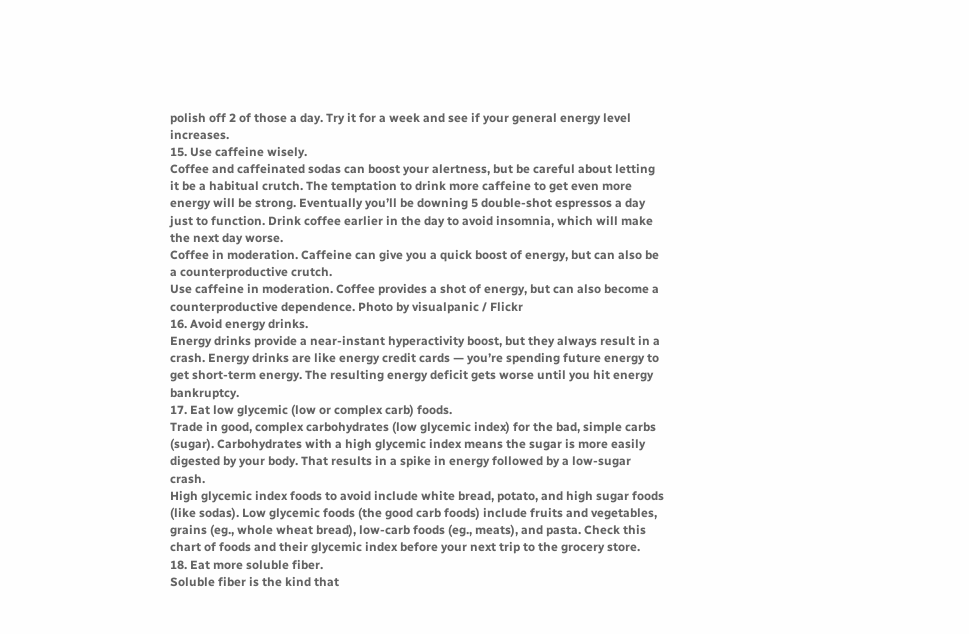polish off 2 of those a day. Try it for a week and see if your general energy level increases.
15. Use caffeine wisely.
Coffee and caffeinated sodas can boost your alertness, but be careful about letting it be a habitual crutch. The temptation to drink more caffeine to get even more energy will be strong. Eventually you’ll be downing 5 double-shot espressos a day just to function. Drink coffee earlier in the day to avoid insomnia, which will make the next day worse.
Coffee in moderation. Caffeine can give you a quick boost of energy, but can also be a counterproductive crutch.
Use caffeine in moderation. Coffee provides a shot of energy, but can also become a counterproductive dependence. Photo by visualpanic / Flickr
16. Avoid energy drinks.
Energy drinks provide a near-instant hyperactivity boost, but they always result in a crash. Energy drinks are like energy credit cards — you’re spending future energy to get short-term energy. The resulting energy deficit gets worse until you hit energy bankruptcy.
17. Eat low glycemic (low or complex carb) foods.
Trade in good, complex carbohydrates (low glycemic index) for the bad, simple carbs (sugar). Carbohydrates with a high glycemic index means the sugar is more easily digested by your body. That results in a spike in energy followed by a low-sugar crash.
High glycemic index foods to avoid include white bread, potato, and high sugar foods (like sodas). Low glycemic foods (the good carb foods) include fruits and vegetables, grains (eg., whole wheat bread), low-carb foods (eg., meats), and pasta. Check this chart of foods and their glycemic index before your next trip to the grocery store.
18. Eat more soluble fiber.
Soluble fiber is the kind that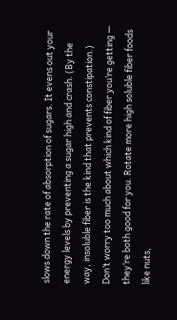slows down the rate of absorption of sugars. It evens out your energy levels by preventing a sugar high and crash. (By the way, insoluble fiber is the kind that prevents constipation.) Don’t worry too much about which kind of fiber you’re getting — they’re both good for you. Rotate more high soluble fiber foods like nuts,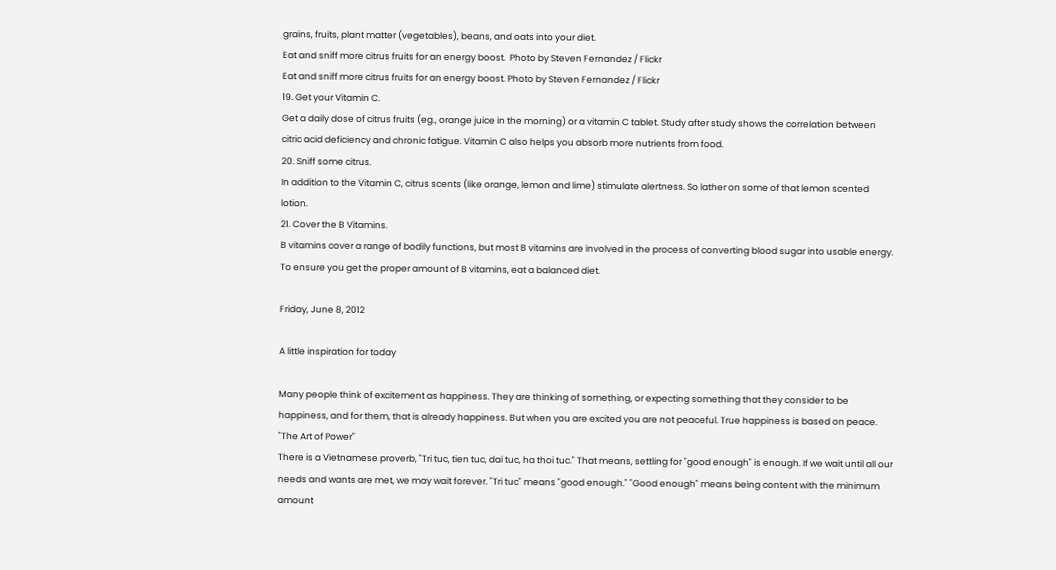grains, fruits, plant matter (vegetables), beans, and oats into your diet.
Eat and sniff more citrus fruits for an energy boost.  Photo by Steven Fernandez / Flickr
Eat and sniff more citrus fruits for an energy boost. Photo by Steven Fernandez / Flickr
19. Get your Vitamin C.
Get a daily dose of citrus fruits (eg., orange juice in the morning) or a vitamin C tablet. Study after study shows the correlation between citric acid deficiency and chronic fatigue. Vitamin C also helps you absorb more nutrients from food.
20. Sniff some citrus.
In addition to the Vitamin C, citrus scents (like orange, lemon and lime) stimulate alertness. So lather on some of that lemon scented lotion.
21. Cover the B Vitamins.
B vitamins cover a range of bodily functions, but most B vitamins are involved in the process of converting blood sugar into usable energy. To ensure you get the proper amount of B vitamins, eat a balanced diet.

Friday, June 8, 2012

A little inspiration for today

Many people think of excitement as happiness. They are thinking of something, or expecting something that they consider to be happiness, and for them, that is already happiness. But when you are excited you are not peaceful. True happiness is based on peace.
"The Art of Power"
There is a Vietnamese proverb, "Tri tuc, tien tuc, dai tuc, ha thoi tuc." That means, settling for "good enough" is enough. If we wait until all our needs and wants are met, we may wait forever. "Tri tuc" means "good enough." "Good enough" means being content with the minimum amount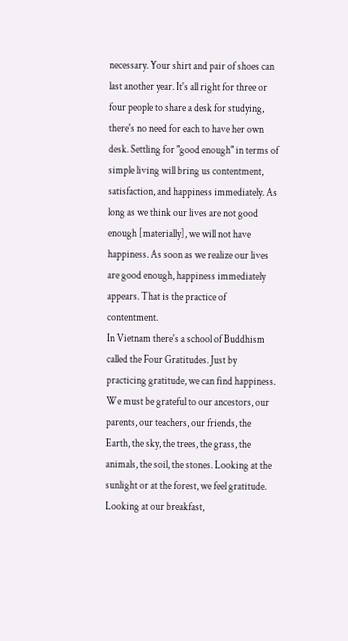necessary. Your shirt and pair of shoes can last another year. It's all right for three or four people to share a desk for studying, there's no need for each to have her own desk. Settling for "good enough" in terms of simple living will bring us contentment, satisfaction, and happiness immediately. As long as we think our lives are not good enough [materially], we will not have happiness. As soon as we realize our lives are good enough, happiness immediately appears. That is the practice of contentment.
In Vietnam there's a school of Buddhism called the Four Gratitudes. Just by practicing gratitude, we can find happiness. We must be grateful to our ancestors, our parents, our teachers, our friends, the Earth, the sky, the trees, the grass, the animals, the soil, the stones. Looking at the sunlight or at the forest, we feel gratitude. Looking at our breakfast,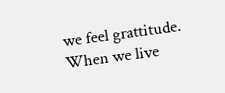we feel grattitude. When we live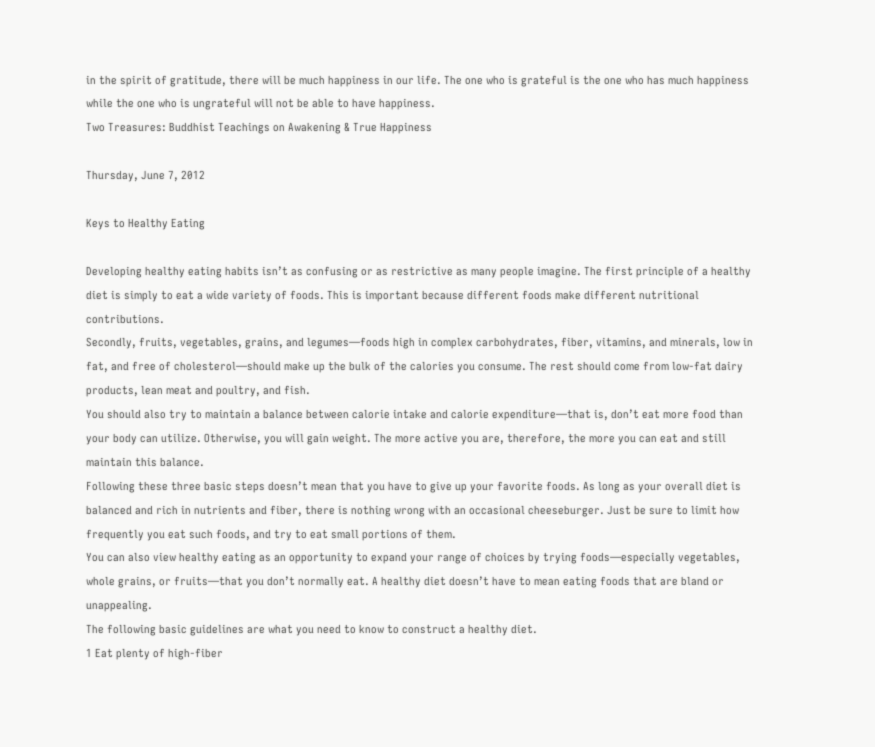in the spirit of gratitude, there will be much happiness in our life. The one who is grateful is the one who has much happiness while the one who is ungrateful will not be able to have happiness.
Two Treasures: Buddhist Teachings on Awakening & True Happiness

Thursday, June 7, 2012

Keys to Healthy Eating

Developing healthy eating habits isn’t as confusing or as restrictive as many people imagine. The first principle of a healthy diet is simply to eat a wide variety of foods. This is important because different foods make different nutritional contributions.
Secondly, fruits, vegetables, grains, and legumes—foods high in complex carbohydrates, fiber, vitamins, and minerals, low in fat, and free of cholesterol—should make up the bulk of the calories you consume. The rest should come from low-fat dairy products, lean meat and poultry, and fish.
You should also try to maintain a balance between calorie intake and calorie expenditure—that is, don’t eat more food than your body can utilize. Otherwise, you will gain weight. The more active you are, therefore, the more you can eat and still maintain this balance.
Following these three basic steps doesn’t mean that you have to give up your favorite foods. As long as your overall diet is balanced and rich in nutrients and fiber, there is nothing wrong with an occasional cheeseburger. Just be sure to limit how frequently you eat such foods, and try to eat small portions of them.
You can also view healthy eating as an opportunity to expand your range of choices by trying foods—especially vegetables, whole grains, or fruits—that you don’t normally eat. A healthy diet doesn’t have to mean eating foods that are bland or unappealing.
The following basic guidelines are what you need to know to construct a healthy diet.
1 Eat plenty of high-fiber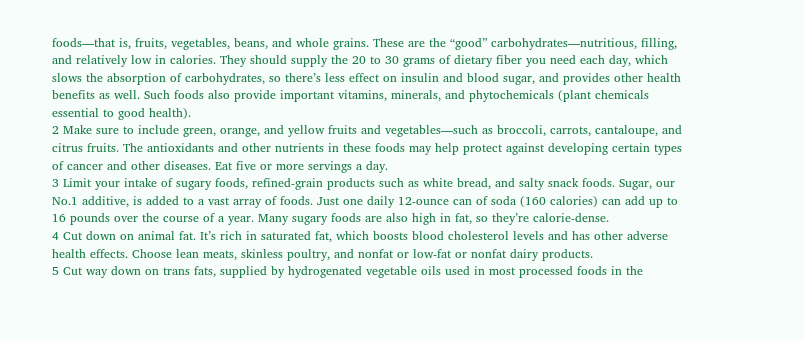foods—that is, fruits, vegetables, beans, and whole grains. These are the “good” carbohydrates—nutritious, filling, and relatively low in calories. They should supply the 20 to 30 grams of dietary fiber you need each day, which slows the absorption of carbohydrates, so there’s less effect on insulin and blood sugar, and provides other health benefits as well. Such foods also provide important vitamins, minerals, and phytochemicals (plant chemicals essential to good health).
2 Make sure to include green, orange, and yellow fruits and vegetables—such as broccoli, carrots, cantaloupe, and citrus fruits. The antioxidants and other nutrients in these foods may help protect against developing certain types of cancer and other diseases. Eat five or more servings a day.
3 Limit your intake of sugary foods, refined-grain products such as white bread, and salty snack foods. Sugar, our No.1 additive, is added to a vast array of foods. Just one daily 12-ounce can of soda (160 calories) can add up to 16 pounds over the course of a year. Many sugary foods are also high in fat, so they’re calorie-dense.
4 Cut down on animal fat. It’s rich in saturated fat, which boosts blood cholesterol levels and has other adverse health effects. Choose lean meats, skinless poultry, and nonfat or low-fat or nonfat dairy products.
5 Cut way down on trans fats, supplied by hydrogenated vegetable oils used in most processed foods in the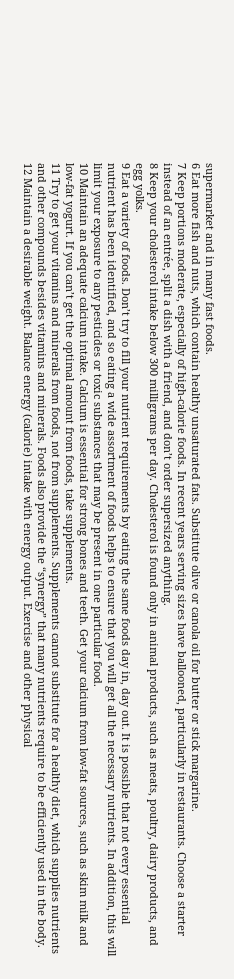supermarket and in many fast foods.
6 Eat more fish and nuts, which contain healthy unsaturated fats. Substitute olive or canola oil for butter or stick margarine.
7 Keep portions moderate, especially of high-calorie foods. In recent years serving sizes have ballooned, particularly in restaurants. Choose a starter instead of an entrée, split a dish with a friend, and don’t order supersized anything.
8 Keep your cholesterol intake below 300 milligrams per day. Cholesterol is found only in animal products, such as meats, poultry, dairy products, and egg yolks.
9 Eat a variety of foods. Don’t try to fill your nutrient requirements by eating the same foods day in, day out. It is possible that not every essential nutrient has been identified, and so eating a wide assortment of foods helps to ensure that you will get all the necessary nutrients. In addition, this will limit your exposure to any pesticides or toxic substances that may be present in one particular food.
10 Maintain an adequate calcium intake. Calcium is essential for strong bones and teeth. Get your calcium from low-fat sources, such as skim milk and low-fat yogurt. If you can’t get the optimal amount from foods, take supplements.
11 Try to get your vitamins and minerals from foods, not from supplements. Supplements cannot substitute for a healthy diet, which supplies nutrients and other compounds besides vitamins and minerals. Foods also provide the “synergy” that many nutrients require to be efficiently used in the body.
12 Maintain a desirable weight. Balance energy (calorie) intake with energy output. Exercise and other physical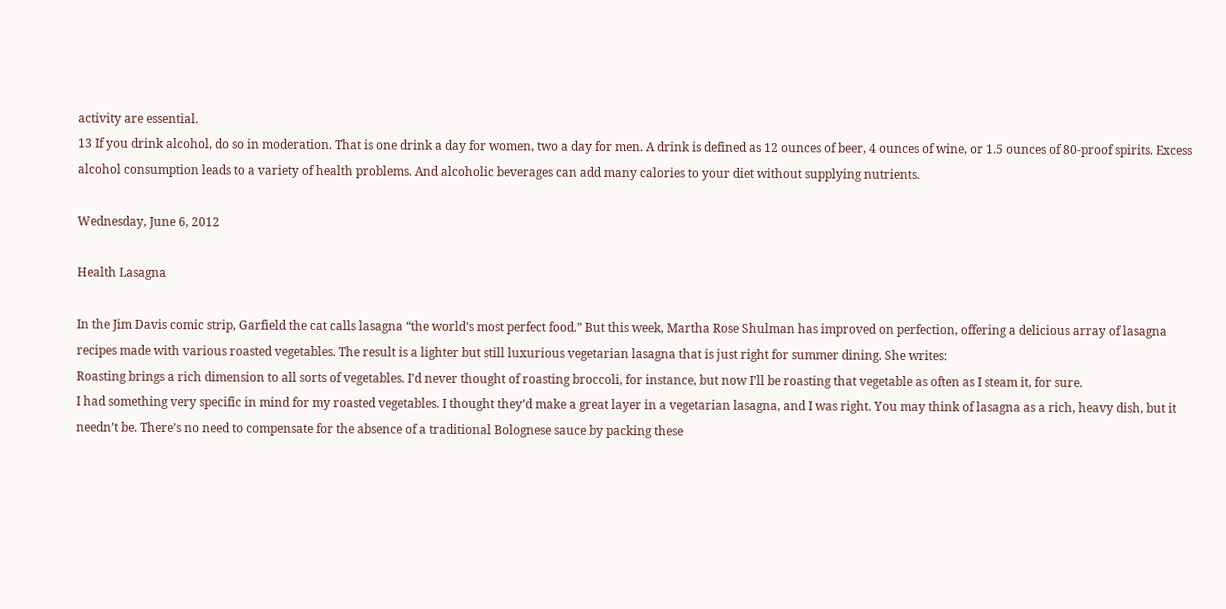activity are essential.
13 If you drink alcohol, do so in moderation. That is one drink a day for women, two a day for men. A drink is defined as 12 ounces of beer, 4 ounces of wine, or 1.5 ounces of 80-proof spirits. Excess alcohol consumption leads to a variety of health problems. And alcoholic beverages can add many calories to your diet without supplying nutrients.

Wednesday, June 6, 2012

Health Lasagna

In the Jim Davis comic strip, Garfield the cat calls lasagna “the world’s most perfect food.” But this week, Martha Rose Shulman has improved on perfection, offering a delicious array of lasagna recipes made with various roasted vegetables. The result is a lighter but still luxurious vegetarian lasagna that is just right for summer dining. She writes:
Roasting brings a rich dimension to all sorts of vegetables. I’d never thought of roasting broccoli, for instance, but now I’ll be roasting that vegetable as often as I steam it, for sure.
I had something very specific in mind for my roasted vegetables. I thought they’d make a great layer in a vegetarian lasagna, and I was right. You may think of lasagna as a rich, heavy dish, but it needn’t be. There’s no need to compensate for the absence of a traditional Bolognese sauce by packing these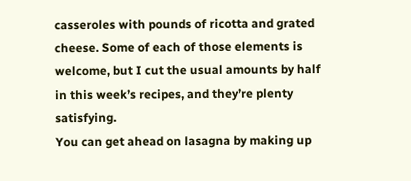casseroles with pounds of ricotta and grated cheese. Some of each of those elements is welcome, but I cut the usual amounts by half in this week’s recipes, and they’re plenty satisfying.
You can get ahead on lasagna by making up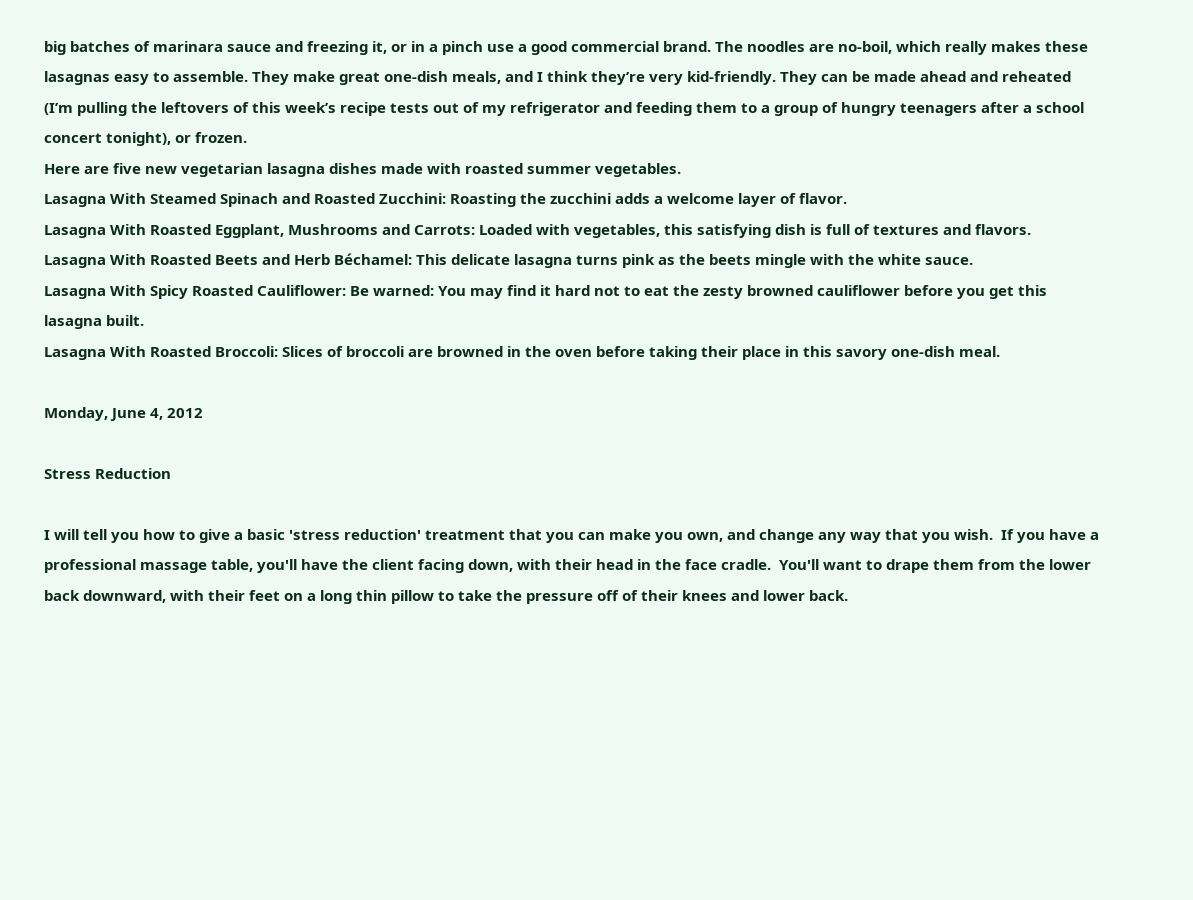big batches of marinara sauce and freezing it, or in a pinch use a good commercial brand. The noodles are no-boil, which really makes these lasagnas easy to assemble. They make great one-dish meals, and I think they’re very kid-friendly. They can be made ahead and reheated (I’m pulling the leftovers of this week’s recipe tests out of my refrigerator and feeding them to a group of hungry teenagers after a school concert tonight), or frozen.
Here are five new vegetarian lasagna dishes made with roasted summer vegetables.
Lasagna With Steamed Spinach and Roasted Zucchini: Roasting the zucchini adds a welcome layer of flavor.
Lasagna With Roasted Eggplant, Mushrooms and Carrots: Loaded with vegetables, this satisfying dish is full of textures and flavors.
Lasagna With Roasted Beets and Herb Béchamel: This delicate lasagna turns pink as the beets mingle with the white sauce.
Lasagna With Spicy Roasted Cauliflower: Be warned: You may find it hard not to eat the zesty browned cauliflower before you get this lasagna built.
Lasagna With Roasted Broccoli: Slices of broccoli are browned in the oven before taking their place in this savory one-dish meal.

Monday, June 4, 2012

Stress Reduction

I will tell you how to give a basic 'stress reduction' treatment that you can make you own, and change any way that you wish.  If you have a professional massage table, you'll have the client facing down, with their head in the face cradle.  You'll want to drape them from the lower back downward, with their feet on a long thin pillow to take the pressure off of their knees and lower back.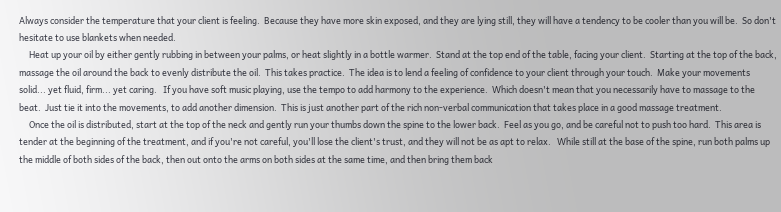Always consider the temperature that your client is feeling.  Because they have more skin exposed, and they are lying still, they will have a tendency to be cooler than you will be.  So don't hesitate to use blankets when needed.
     Heat up your oil by either gently rubbing in between your palms, or heat slightly in a bottle warmer.  Stand at the top end of the table, facing your client.  Starting at the top of the back, massage the oil around the back to evenly distribute the oil.  This takes practice.  The idea is to lend a feeling of confidence to your client through your touch.  Make your movements solid... yet fluid, firm... yet caring.   If you have soft music playing, use the tempo to add harmony to the experience.  Which doesn't mean that you necessarily have to massage to the beat.  Just tie it into the movements, to add another dimension.  This is just another part of the rich non-verbal communication that takes place in a good massage treatment.
     Once the oil is distributed, start at the top of the neck and gently run your thumbs down the spine to the lower back.  Feel as you go, and be careful not to push too hard.  This area is tender at the beginning of the treatment, and if you're not careful, you'll lose the client's trust, and they will not be as apt to relax.   While still at the base of the spine, run both palms up the middle of both sides of the back, then out onto the arms on both sides at the same time, and then bring them back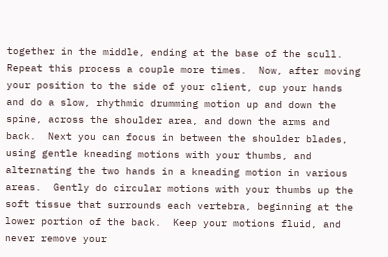together in the middle, ending at the base of the scull.  Repeat this process a couple more times.  Now, after moving your position to the side of your client, cup your hands and do a slow, rhythmic drumming motion up and down the spine, across the shoulder area, and down the arms and back.  Next you can focus in between the shoulder blades, using gentle kneading motions with your thumbs, and alternating the two hands in a kneading motion in various areas.  Gently do circular motions with your thumbs up the soft tissue that surrounds each vertebra, beginning at the lower portion of the back.  Keep your motions fluid, and never remove your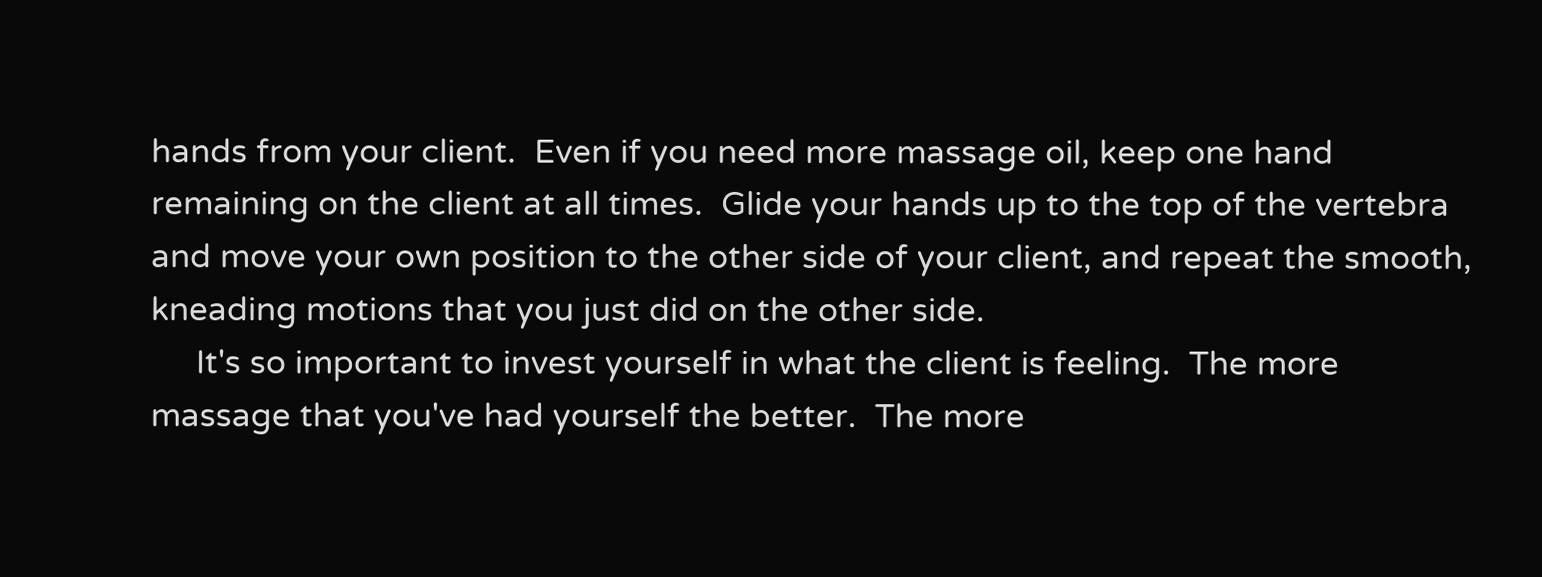hands from your client.  Even if you need more massage oil, keep one hand remaining on the client at all times.  Glide your hands up to the top of the vertebra and move your own position to the other side of your client, and repeat the smooth, kneading motions that you just did on the other side.
     It's so important to invest yourself in what the client is feeling.  The more massage that you've had yourself the better.  The more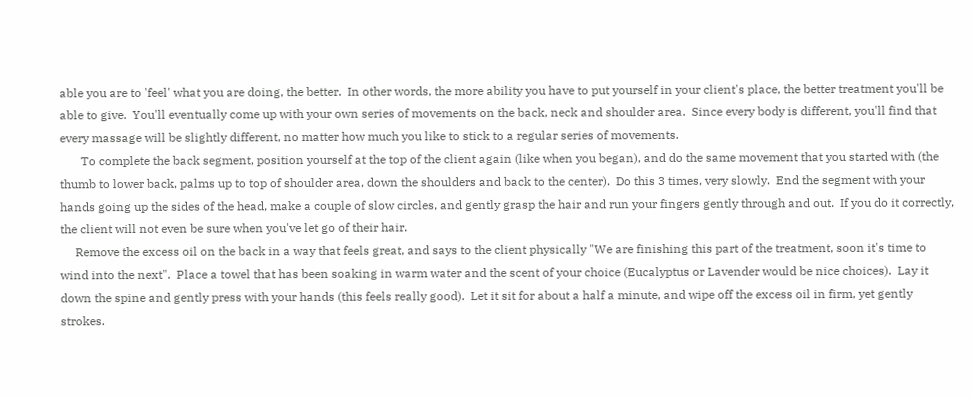able you are to 'feel' what you are doing, the better.  In other words, the more ability you have to put yourself in your client's place, the better treatment you'll be able to give.  You'll eventually come up with your own series of movements on the back, neck and shoulder area.  Since every body is different, you'll find that every massage will be slightly different, no matter how much you like to stick to a regular series of movements.
       To complete the back segment, position yourself at the top of the client again (like when you began), and do the same movement that you started with (the thumb to lower back, palms up to top of shoulder area, down the shoulders and back to the center).  Do this 3 times, very slowly.  End the segment with your hands going up the sides of the head, make a couple of slow circles, and gently grasp the hair and run your fingers gently through and out.  If you do it correctly, the client will not even be sure when you've let go of their hair.
     Remove the excess oil on the back in a way that feels great, and says to the client physically "We are finishing this part of the treatment, soon it's time to wind into the next".  Place a towel that has been soaking in warm water and the scent of your choice (Eucalyptus or Lavender would be nice choices).  Lay it down the spine and gently press with your hands (this feels really good).  Let it sit for about a half a minute, and wipe off the excess oil in firm, yet gently strokes.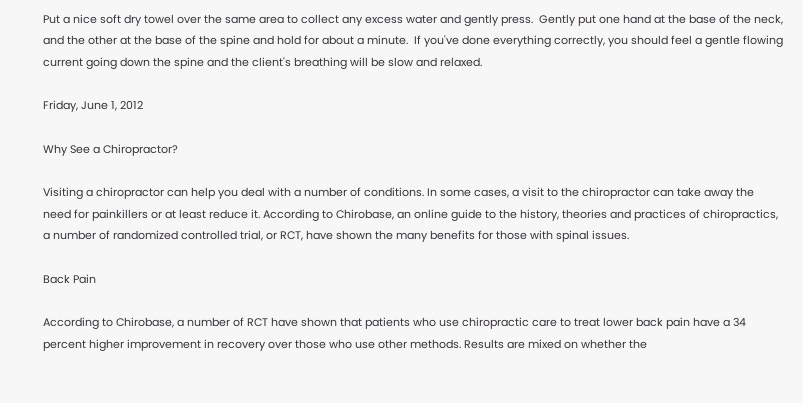Put a nice soft dry towel over the same area to collect any excess water and gently press.  Gently put one hand at the base of the neck, and the other at the base of the spine and hold for about a minute.  If you've done everything correctly, you should feel a gentle flowing current going down the spine and the client's breathing will be slow and relaxed.

Friday, June 1, 2012

Why See a Chiropractor?

Visiting a chiropractor can help you deal with a number of conditions. In some cases, a visit to the chiropractor can take away the need for painkillers or at least reduce it. According to Chirobase, an online guide to the history, theories and practices of chiropractics, a number of randomized controlled trial, or RCT, have shown the many benefits for those with spinal issues.

Back Pain

According to Chirobase, a number of RCT have shown that patients who use chiropractic care to treat lower back pain have a 34 percent higher improvement in recovery over those who use other methods. Results are mixed on whether the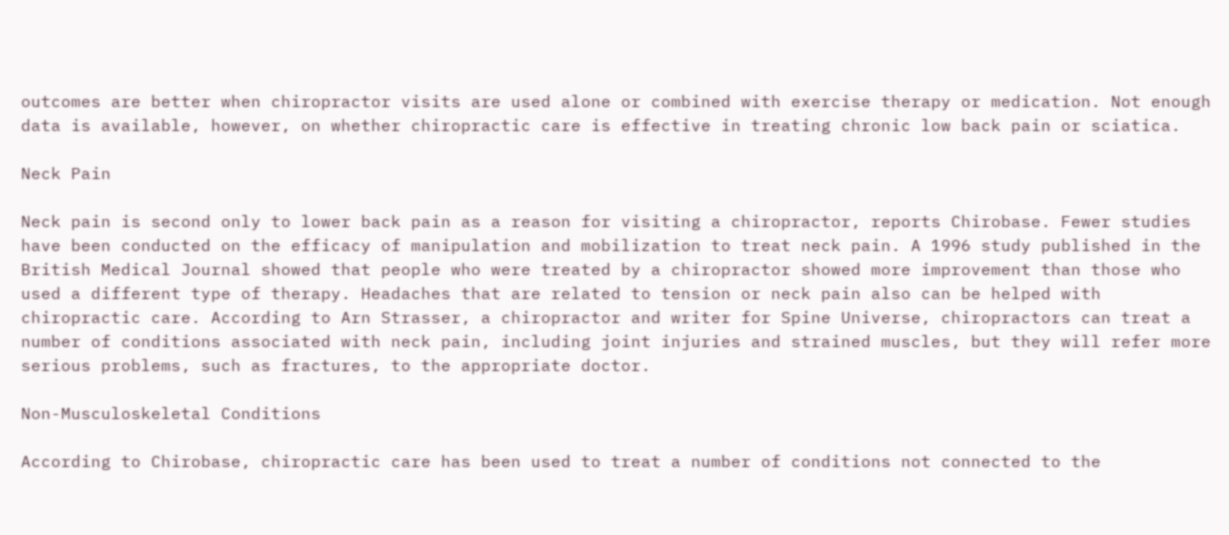outcomes are better when chiropractor visits are used alone or combined with exercise therapy or medication. Not enough data is available, however, on whether chiropractic care is effective in treating chronic low back pain or sciatica.

Neck Pain

Neck pain is second only to lower back pain as a reason for visiting a chiropractor, reports Chirobase. Fewer studies have been conducted on the efficacy of manipulation and mobilization to treat neck pain. A 1996 study published in the British Medical Journal showed that people who were treated by a chiropractor showed more improvement than those who used a different type of therapy. Headaches that are related to tension or neck pain also can be helped with chiropractic care. According to Arn Strasser, a chiropractor and writer for Spine Universe, chiropractors can treat a number of conditions associated with neck pain, including joint injuries and strained muscles, but they will refer more serious problems, such as fractures, to the appropriate doctor.

Non-Musculoskeletal Conditions

According to Chirobase, chiropractic care has been used to treat a number of conditions not connected to the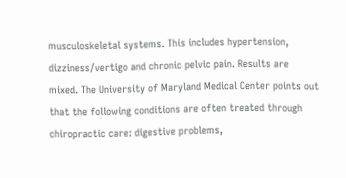musculoskeletal systems. This includes hypertension, dizziness/vertigo and chronic pelvic pain. Results are mixed. The University of Maryland Medical Center points out that the following conditions are often treated through chiropractic care: digestive problems,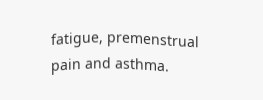fatigue, premenstrual pain and asthma.